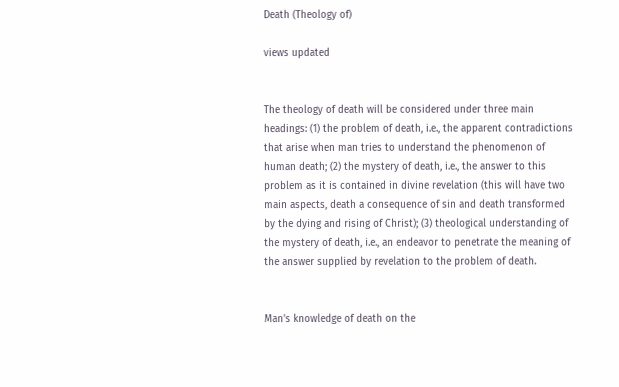Death (Theology of)

views updated


The theology of death will be considered under three main headings: (1) the problem of death, i.e., the apparent contradictions that arise when man tries to understand the phenomenon of human death; (2) the mystery of death, i.e., the answer to this problem as it is contained in divine revelation (this will have two main aspects, death a consequence of sin and death transformed by the dying and rising of Christ); (3) theological understanding of the mystery of death, i.e., an endeavor to penetrate the meaning of the answer supplied by revelation to the problem of death.


Man's knowledge of death on the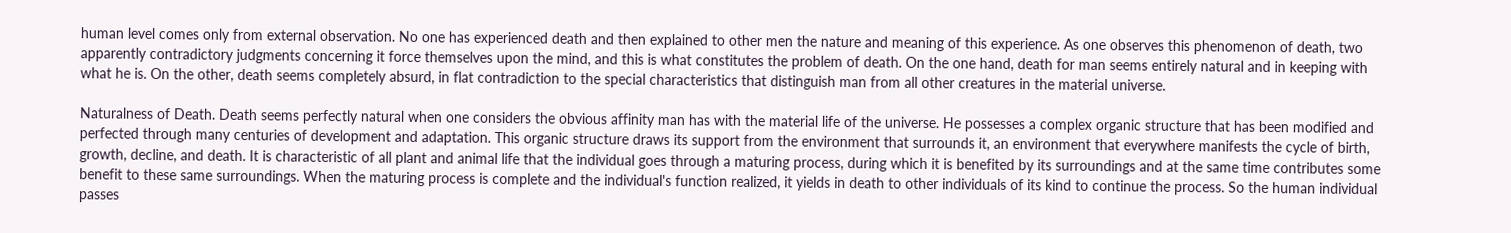human level comes only from external observation. No one has experienced death and then explained to other men the nature and meaning of this experience. As one observes this phenomenon of death, two apparently contradictory judgments concerning it force themselves upon the mind, and this is what constitutes the problem of death. On the one hand, death for man seems entirely natural and in keeping with what he is. On the other, death seems completely absurd, in flat contradiction to the special characteristics that distinguish man from all other creatures in the material universe.

Naturalness of Death. Death seems perfectly natural when one considers the obvious affinity man has with the material life of the universe. He possesses a complex organic structure that has been modified and perfected through many centuries of development and adaptation. This organic structure draws its support from the environment that surrounds it, an environment that everywhere manifests the cycle of birth, growth, decline, and death. It is characteristic of all plant and animal life that the individual goes through a maturing process, during which it is benefited by its surroundings and at the same time contributes some benefit to these same surroundings. When the maturing process is complete and the individual's function realized, it yields in death to other individuals of its kind to continue the process. So the human individual passes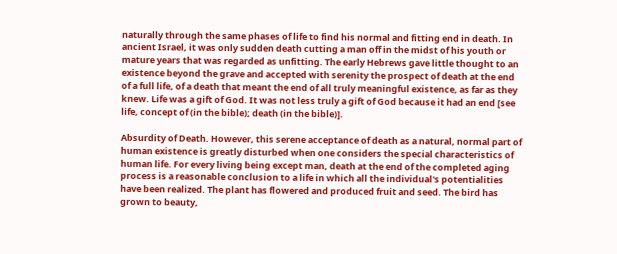naturally through the same phases of life to find his normal and fitting end in death. In ancient Israel, it was only sudden death cutting a man off in the midst of his youth or mature years that was regarded as unfitting. The early Hebrews gave little thought to an existence beyond the grave and accepted with serenity the prospect of death at the end of a full life, of a death that meant the end of all truly meaningful existence, as far as they knew. Life was a gift of God. It was not less truly a gift of God because it had an end [see life, concept of (in the bible); death (in the bible)].

Absurdity of Death. However, this serene acceptance of death as a natural, normal part of human existence is greatly disturbed when one considers the special characteristics of human life. For every living being except man, death at the end of the completed aging process is a reasonable conclusion to a life in which all the individual's potentialities have been realized. The plant has flowered and produced fruit and seed. The bird has grown to beauty,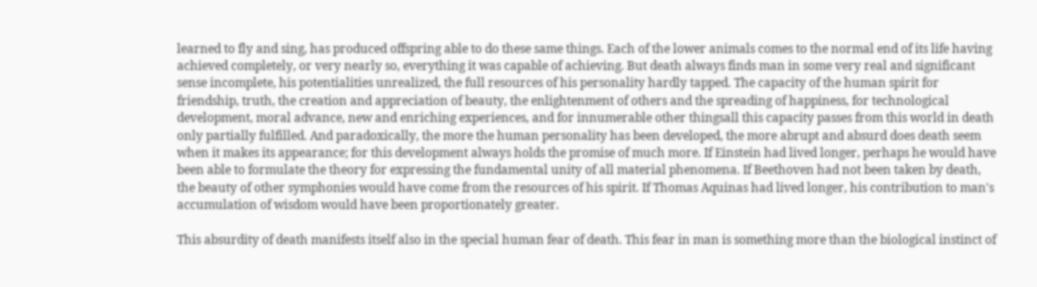learned to fly and sing, has produced offspring able to do these same things. Each of the lower animals comes to the normal end of its life having achieved completely, or very nearly so, everything it was capable of achieving. But death always finds man in some very real and significant sense incomplete, his potentialities unrealized, the full resources of his personality hardly tapped. The capacity of the human spirit for friendship, truth, the creation and appreciation of beauty, the enlightenment of others and the spreading of happiness, for technological development, moral advance, new and enriching experiences, and for innumerable other thingsall this capacity passes from this world in death only partially fulfilled. And paradoxically, the more the human personality has been developed, the more abrupt and absurd does death seem when it makes its appearance; for this development always holds the promise of much more. If Einstein had lived longer, perhaps he would have been able to formulate the theory for expressing the fundamental unity of all material phenomena. If Beethoven had not been taken by death, the beauty of other symphonies would have come from the resources of his spirit. If Thomas Aquinas had lived longer, his contribution to man's accumulation of wisdom would have been proportionately greater.

This absurdity of death manifests itself also in the special human fear of death. This fear in man is something more than the biological instinct of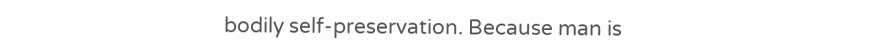bodily self-preservation. Because man is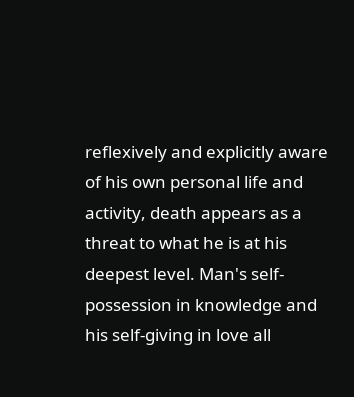reflexively and explicitly aware of his own personal life and activity, death appears as a threat to what he is at his deepest level. Man's self-possession in knowledge and his self-giving in love all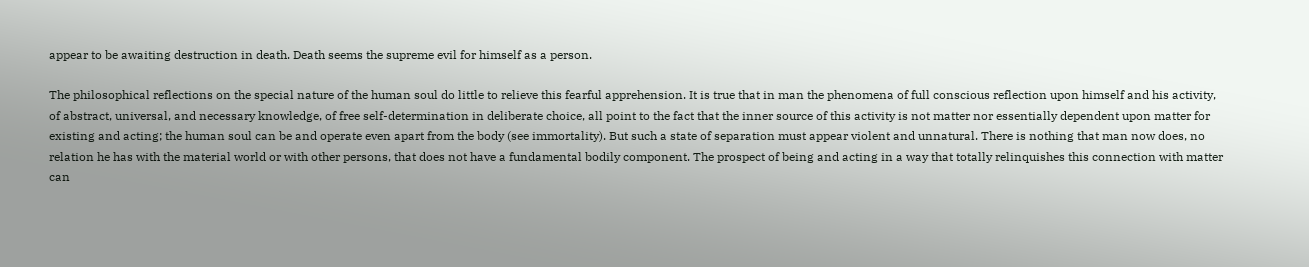appear to be awaiting destruction in death. Death seems the supreme evil for himself as a person.

The philosophical reflections on the special nature of the human soul do little to relieve this fearful apprehension. It is true that in man the phenomena of full conscious reflection upon himself and his activity, of abstract, universal, and necessary knowledge, of free self-determination in deliberate choice, all point to the fact that the inner source of this activity is not matter nor essentially dependent upon matter for existing and acting; the human soul can be and operate even apart from the body (see immortality). But such a state of separation must appear violent and unnatural. There is nothing that man now does, no relation he has with the material world or with other persons, that does not have a fundamental bodily component. The prospect of being and acting in a way that totally relinquishes this connection with matter can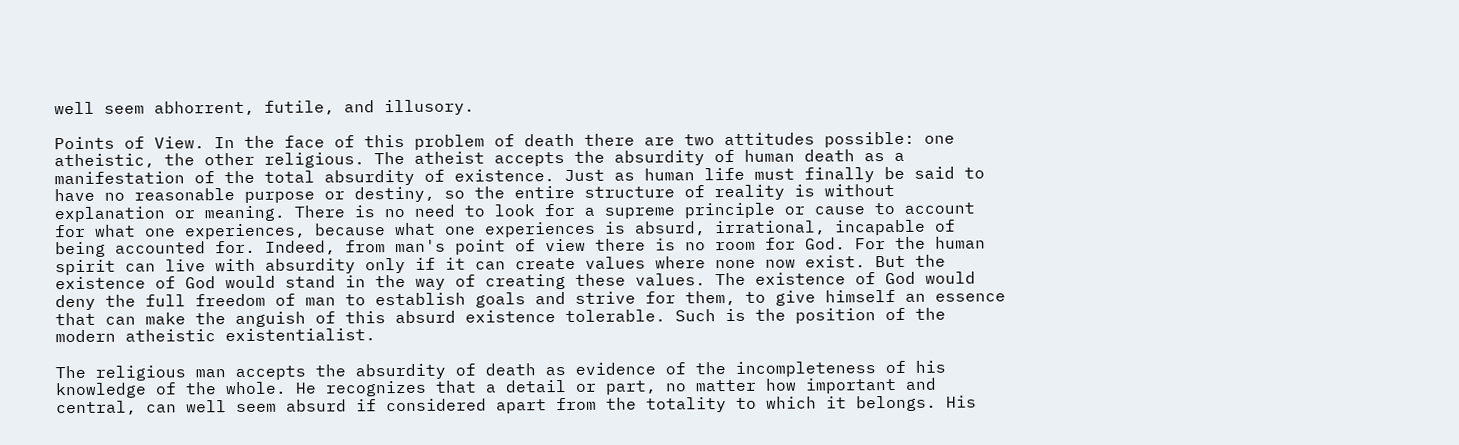well seem abhorrent, futile, and illusory.

Points of View. In the face of this problem of death there are two attitudes possible: one atheistic, the other religious. The atheist accepts the absurdity of human death as a manifestation of the total absurdity of existence. Just as human life must finally be said to have no reasonable purpose or destiny, so the entire structure of reality is without explanation or meaning. There is no need to look for a supreme principle or cause to account for what one experiences, because what one experiences is absurd, irrational, incapable of being accounted for. Indeed, from man's point of view there is no room for God. For the human spirit can live with absurdity only if it can create values where none now exist. But the existence of God would stand in the way of creating these values. The existence of God would deny the full freedom of man to establish goals and strive for them, to give himself an essence that can make the anguish of this absurd existence tolerable. Such is the position of the modern atheistic existentialist.

The religious man accepts the absurdity of death as evidence of the incompleteness of his knowledge of the whole. He recognizes that a detail or part, no matter how important and central, can well seem absurd if considered apart from the totality to which it belongs. His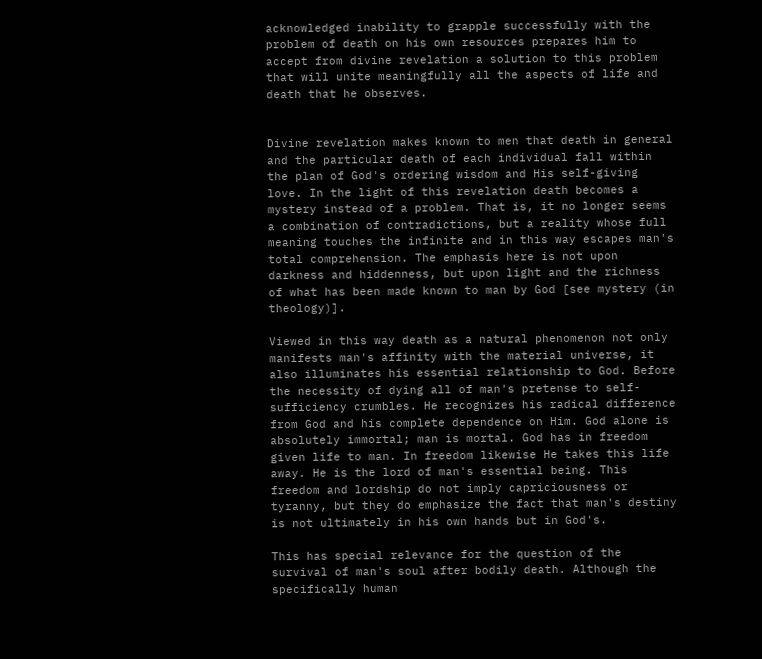acknowledged inability to grapple successfully with the problem of death on his own resources prepares him to accept from divine revelation a solution to this problem that will unite meaningfully all the aspects of life and death that he observes.


Divine revelation makes known to men that death in general and the particular death of each individual fall within the plan of God's ordering wisdom and His self-giving love. In the light of this revelation death becomes a mystery instead of a problem. That is, it no longer seems a combination of contradictions, but a reality whose full meaning touches the infinite and in this way escapes man's total comprehension. The emphasis here is not upon darkness and hiddenness, but upon light and the richness of what has been made known to man by God [see mystery (in theology)].

Viewed in this way death as a natural phenomenon not only manifests man's affinity with the material universe, it also illuminates his essential relationship to God. Before the necessity of dying all of man's pretense to self-sufficiency crumbles. He recognizes his radical difference from God and his complete dependence on Him. God alone is absolutely immortal; man is mortal. God has in freedom given life to man. In freedom likewise He takes this life away. He is the lord of man's essential being. This freedom and lordship do not imply capriciousness or tyranny, but they do emphasize the fact that man's destiny is not ultimately in his own hands but in God's.

This has special relevance for the question of the survival of man's soul after bodily death. Although the specifically human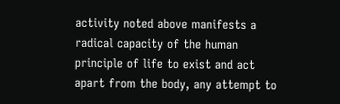activity noted above manifests a radical capacity of the human principle of life to exist and act apart from the body, any attempt to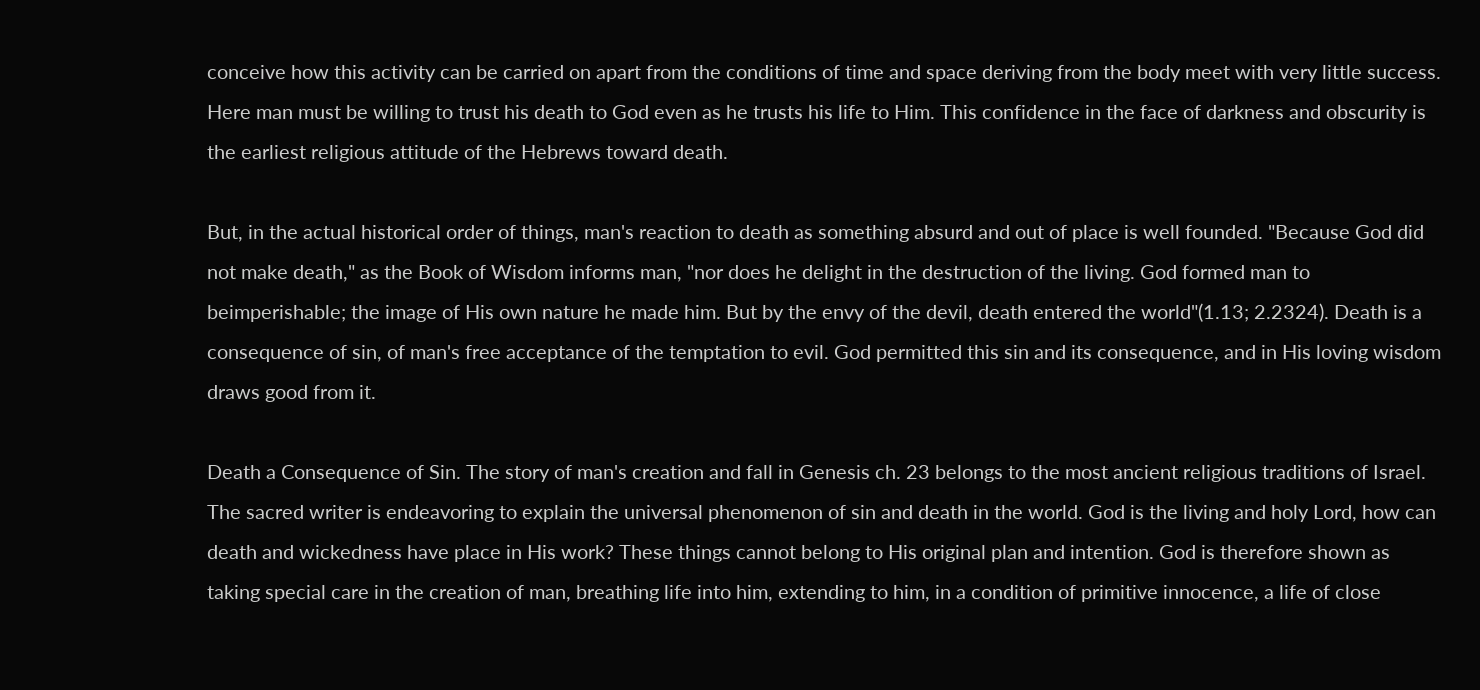conceive how this activity can be carried on apart from the conditions of time and space deriving from the body meet with very little success. Here man must be willing to trust his death to God even as he trusts his life to Him. This confidence in the face of darkness and obscurity is the earliest religious attitude of the Hebrews toward death.

But, in the actual historical order of things, man's reaction to death as something absurd and out of place is well founded. "Because God did not make death," as the Book of Wisdom informs man, "nor does he delight in the destruction of the living. God formed man to beimperishable; the image of His own nature he made him. But by the envy of the devil, death entered the world"(1.13; 2.2324). Death is a consequence of sin, of man's free acceptance of the temptation to evil. God permitted this sin and its consequence, and in His loving wisdom draws good from it.

Death a Consequence of Sin. The story of man's creation and fall in Genesis ch. 23 belongs to the most ancient religious traditions of Israel. The sacred writer is endeavoring to explain the universal phenomenon of sin and death in the world. God is the living and holy Lord, how can death and wickedness have place in His work? These things cannot belong to His original plan and intention. God is therefore shown as taking special care in the creation of man, breathing life into him, extending to him, in a condition of primitive innocence, a life of close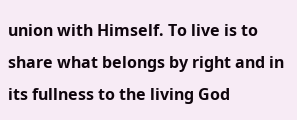union with Himself. To live is to share what belongs by right and in its fullness to the living God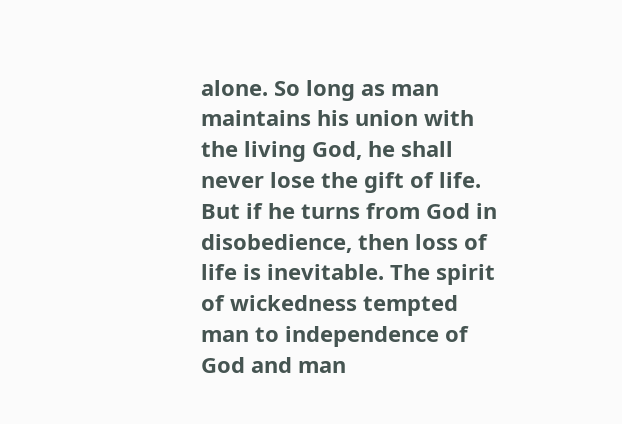alone. So long as man maintains his union with the living God, he shall never lose the gift of life. But if he turns from God in disobedience, then loss of life is inevitable. The spirit of wickedness tempted man to independence of God and man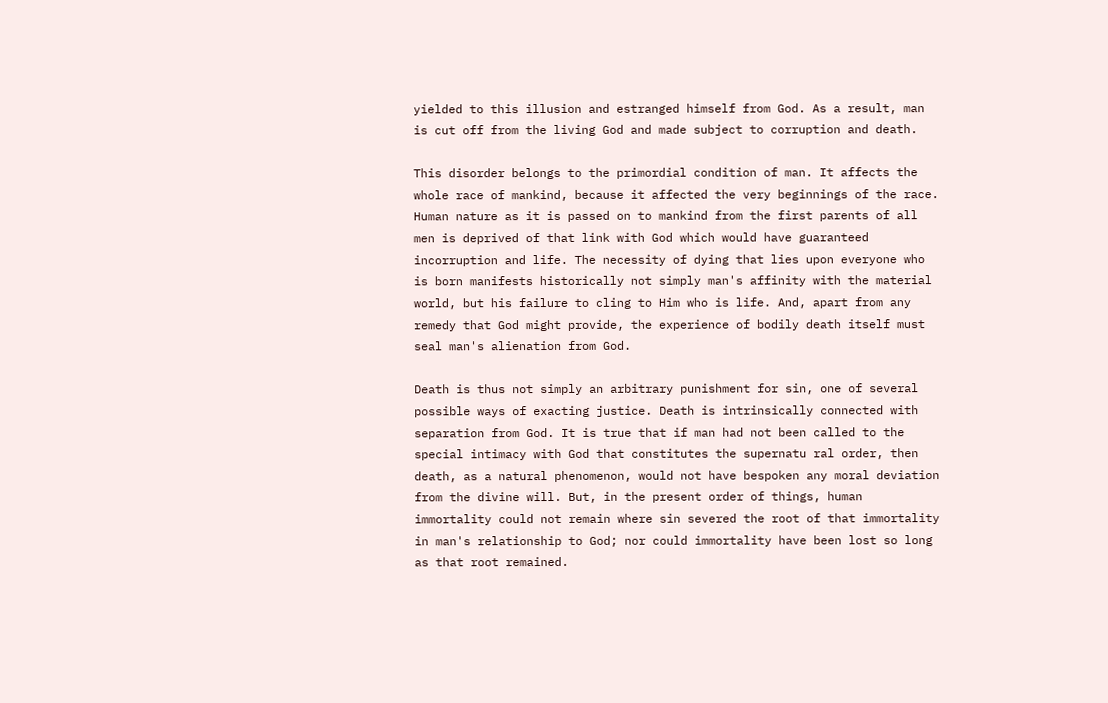yielded to this illusion and estranged himself from God. As a result, man is cut off from the living God and made subject to corruption and death.

This disorder belongs to the primordial condition of man. It affects the whole race of mankind, because it affected the very beginnings of the race. Human nature as it is passed on to mankind from the first parents of all men is deprived of that link with God which would have guaranteed incorruption and life. The necessity of dying that lies upon everyone who is born manifests historically not simply man's affinity with the material world, but his failure to cling to Him who is life. And, apart from any remedy that God might provide, the experience of bodily death itself must seal man's alienation from God.

Death is thus not simply an arbitrary punishment for sin, one of several possible ways of exacting justice. Death is intrinsically connected with separation from God. It is true that if man had not been called to the special intimacy with God that constitutes the supernatu ral order, then death, as a natural phenomenon, would not have bespoken any moral deviation from the divine will. But, in the present order of things, human immortality could not remain where sin severed the root of that immortality in man's relationship to God; nor could immortality have been lost so long as that root remained.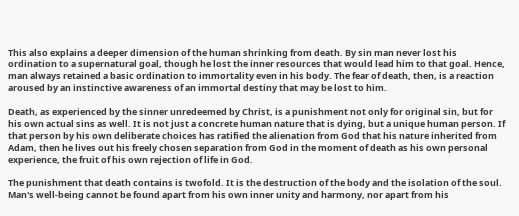This also explains a deeper dimension of the human shrinking from death. By sin man never lost his ordination to a supernatural goal, though he lost the inner resources that would lead him to that goal. Hence, man always retained a basic ordination to immortality even in his body. The fear of death, then, is a reaction aroused by an instinctive awareness of an immortal destiny that may be lost to him.

Death, as experienced by the sinner unredeemed by Christ, is a punishment not only for original sin, but for his own actual sins as well. It is not just a concrete human nature that is dying, but a unique human person. If that person by his own deliberate choices has ratified the alienation from God that his nature inherited from Adam, then he lives out his freely chosen separation from God in the moment of death as his own personal experience, the fruit of his own rejection of life in God.

The punishment that death contains is twofold. It is the destruction of the body and the isolation of the soul. Man's well-being cannot be found apart from his own inner unity and harmony, nor apart from his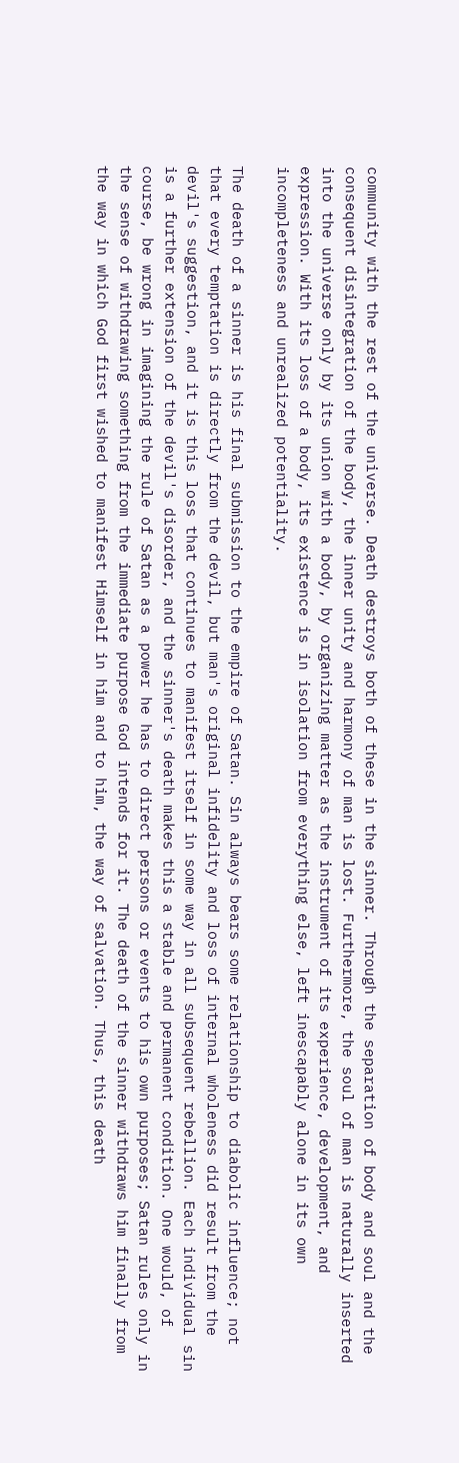community with the rest of the universe. Death destroys both of these in the sinner. Through the separation of body and soul and the consequent disintegration of the body, the inner unity and harmony of man is lost. Furthermore, the soul of man is naturally inserted into the universe only by its union with a body, by organizing matter as the instrument of its experience, development, and expression. With its loss of a body, its existence is in isolation from everything else, left inescapably alone in its own incompleteness and unrealized potentiality.

The death of a sinner is his final submission to the empire of Satan. Sin always bears some relationship to diabolic influence; not that every temptation is directly from the devil, but man's original infidelity and loss of internal wholeness did result from the devil's suggestion, and it is this loss that continues to manifest itself in some way in all subsequent rebellion. Each individual sin is a further extension of the devil's disorder, and the sinner's death makes this a stable and permanent condition. One would, of course, be wrong in imagining the rule of Satan as a power he has to direct persons or events to his own purposes; Satan rules only in the sense of withdrawing something from the immediate purpose God intends for it. The death of the sinner withdraws him finally from the way in which God first wished to manifest Himself in him and to him, the way of salvation. Thus, this death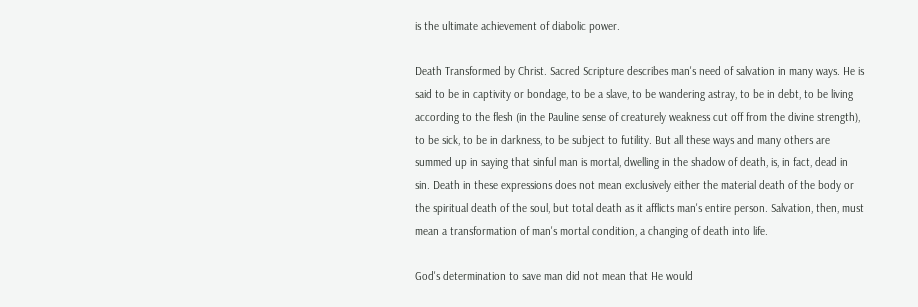is the ultimate achievement of diabolic power.

Death Transformed by Christ. Sacred Scripture describes man's need of salvation in many ways. He is said to be in captivity or bondage, to be a slave, to be wandering astray, to be in debt, to be living according to the flesh (in the Pauline sense of creaturely weakness cut off from the divine strength), to be sick, to be in darkness, to be subject to futility. But all these ways and many others are summed up in saying that sinful man is mortal, dwelling in the shadow of death, is, in fact, dead in sin. Death in these expressions does not mean exclusively either the material death of the body or the spiritual death of the soul, but total death as it afflicts man's entire person. Salvation, then, must mean a transformation of man's mortal condition, a changing of death into life.

God's determination to save man did not mean that He would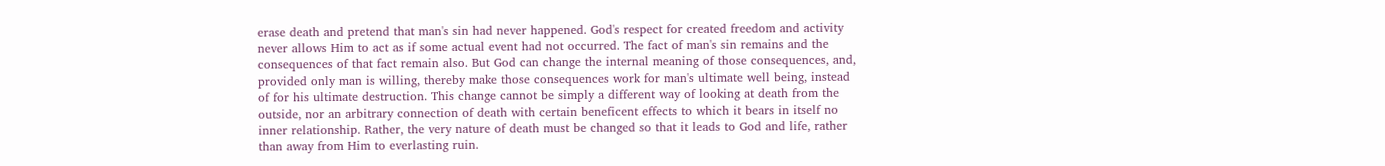erase death and pretend that man's sin had never happened. God's respect for created freedom and activity never allows Him to act as if some actual event had not occurred. The fact of man's sin remains and the consequences of that fact remain also. But God can change the internal meaning of those consequences, and, provided only man is willing, thereby make those consequences work for man's ultimate well being, instead of for his ultimate destruction. This change cannot be simply a different way of looking at death from the outside, nor an arbitrary connection of death with certain beneficent effects to which it bears in itself no inner relationship. Rather, the very nature of death must be changed so that it leads to God and life, rather than away from Him to everlasting ruin.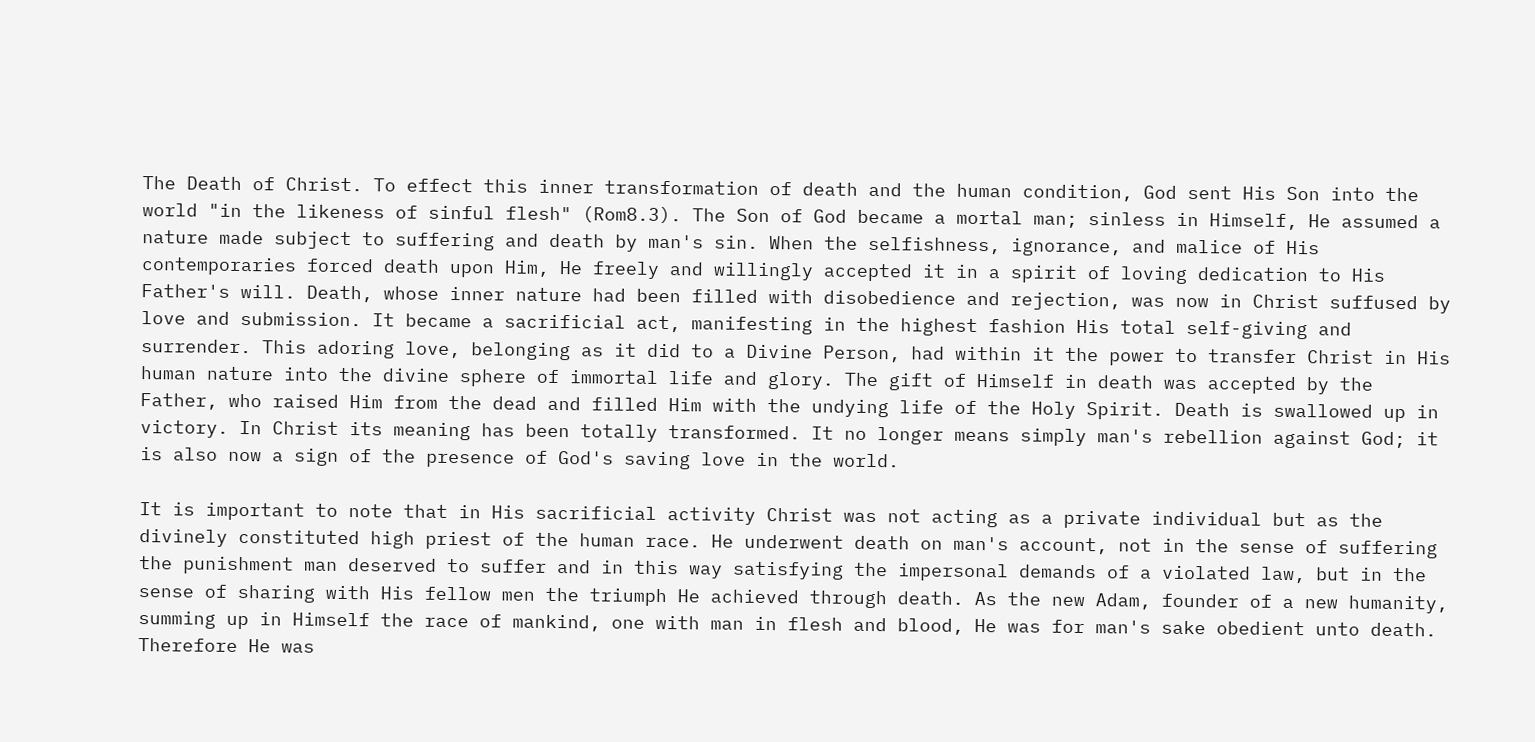The Death of Christ. To effect this inner transformation of death and the human condition, God sent His Son into the world "in the likeness of sinful flesh" (Rom8.3). The Son of God became a mortal man; sinless in Himself, He assumed a nature made subject to suffering and death by man's sin. When the selfishness, ignorance, and malice of His contemporaries forced death upon Him, He freely and willingly accepted it in a spirit of loving dedication to His Father's will. Death, whose inner nature had been filled with disobedience and rejection, was now in Christ suffused by love and submission. It became a sacrificial act, manifesting in the highest fashion His total self-giving and surrender. This adoring love, belonging as it did to a Divine Person, had within it the power to transfer Christ in His human nature into the divine sphere of immortal life and glory. The gift of Himself in death was accepted by the Father, who raised Him from the dead and filled Him with the undying life of the Holy Spirit. Death is swallowed up in victory. In Christ its meaning has been totally transformed. It no longer means simply man's rebellion against God; it is also now a sign of the presence of God's saving love in the world.

It is important to note that in His sacrificial activity Christ was not acting as a private individual but as the divinely constituted high priest of the human race. He underwent death on man's account, not in the sense of suffering the punishment man deserved to suffer and in this way satisfying the impersonal demands of a violated law, but in the sense of sharing with His fellow men the triumph He achieved through death. As the new Adam, founder of a new humanity, summing up in Himself the race of mankind, one with man in flesh and blood, He was for man's sake obedient unto death. Therefore He was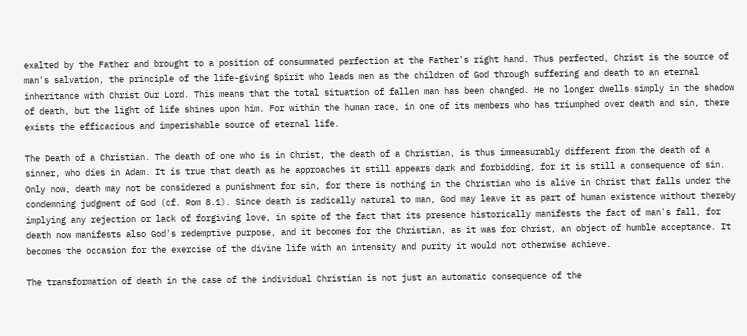exalted by the Father and brought to a position of consummated perfection at the Father's right hand. Thus perfected, Christ is the source of man's salvation, the principle of the life-giving Spirit who leads men as the children of God through suffering and death to an eternal inheritance with Christ Our Lord. This means that the total situation of fallen man has been changed. He no longer dwells simply in the shadow of death, but the light of life shines upon him. For within the human race, in one of its members who has triumphed over death and sin, there exists the efficacious and imperishable source of eternal life.

The Death of a Christian. The death of one who is in Christ, the death of a Christian, is thus immeasurably different from the death of a sinner, who dies in Adam. It is true that death as he approaches it still appears dark and forbidding, for it is still a consequence of sin. Only now, death may not be considered a punishment for sin, for there is nothing in the Christian who is alive in Christ that falls under the condemning judgment of God (cf. Rom 8.1). Since death is radically natural to man, God may leave it as part of human existence without thereby implying any rejection or lack of forgiving love, in spite of the fact that its presence historically manifests the fact of man's fall, for death now manifests also God's redemptive purpose, and it becomes for the Christian, as it was for Christ, an object of humble acceptance. It becomes the occasion for the exercise of the divine life with an intensity and purity it would not otherwise achieve.

The transformation of death in the case of the individual Christian is not just an automatic consequence of the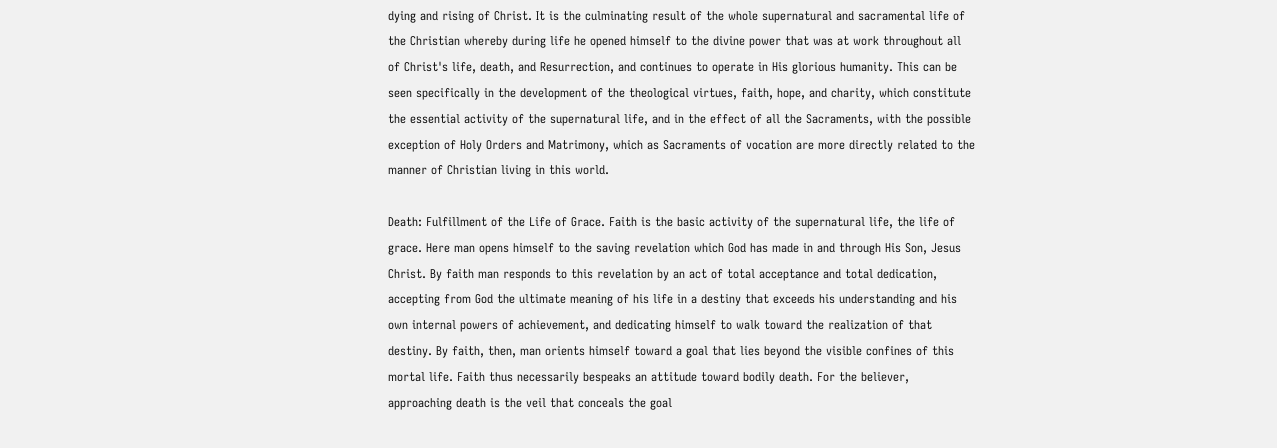dying and rising of Christ. It is the culminating result of the whole supernatural and sacramental life of the Christian whereby during life he opened himself to the divine power that was at work throughout all of Christ's life, death, and Resurrection, and continues to operate in His glorious humanity. This can be seen specifically in the development of the theological virtues, faith, hope, and charity, which constitute the essential activity of the supernatural life, and in the effect of all the Sacraments, with the possible exception of Holy Orders and Matrimony, which as Sacraments of vocation are more directly related to the manner of Christian living in this world.

Death: Fulfillment of the Life of Grace. Faith is the basic activity of the supernatural life, the life of grace. Here man opens himself to the saving revelation which God has made in and through His Son, Jesus Christ. By faith man responds to this revelation by an act of total acceptance and total dedication, accepting from God the ultimate meaning of his life in a destiny that exceeds his understanding and his own internal powers of achievement, and dedicating himself to walk toward the realization of that destiny. By faith, then, man orients himself toward a goal that lies beyond the visible confines of this mortal life. Faith thus necessarily bespeaks an attitude toward bodily death. For the believer, approaching death is the veil that conceals the goal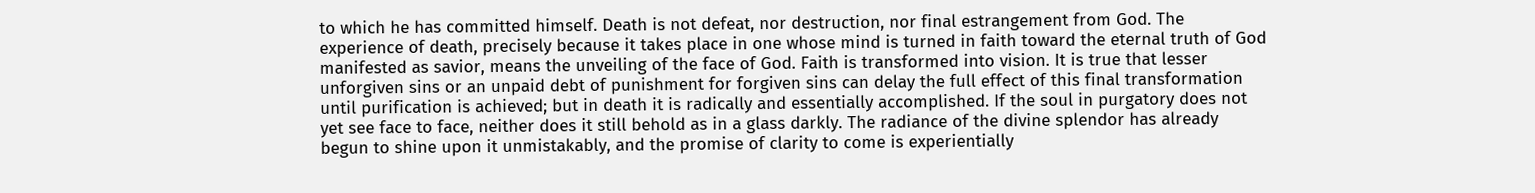to which he has committed himself. Death is not defeat, nor destruction, nor final estrangement from God. The experience of death, precisely because it takes place in one whose mind is turned in faith toward the eternal truth of God manifested as savior, means the unveiling of the face of God. Faith is transformed into vision. It is true that lesser unforgiven sins or an unpaid debt of punishment for forgiven sins can delay the full effect of this final transformation until purification is achieved; but in death it is radically and essentially accomplished. If the soul in purgatory does not yet see face to face, neither does it still behold as in a glass darkly. The radiance of the divine splendor has already begun to shine upon it unmistakably, and the promise of clarity to come is experientially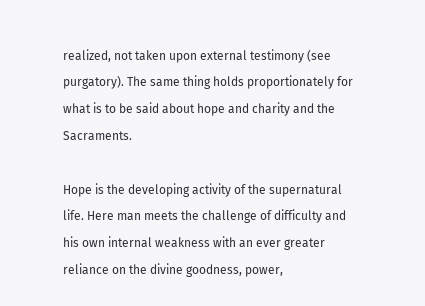realized, not taken upon external testimony (see purgatory). The same thing holds proportionately for what is to be said about hope and charity and the Sacraments.

Hope is the developing activity of the supernatural life. Here man meets the challenge of difficulty and his own internal weakness with an ever greater reliance on the divine goodness, power,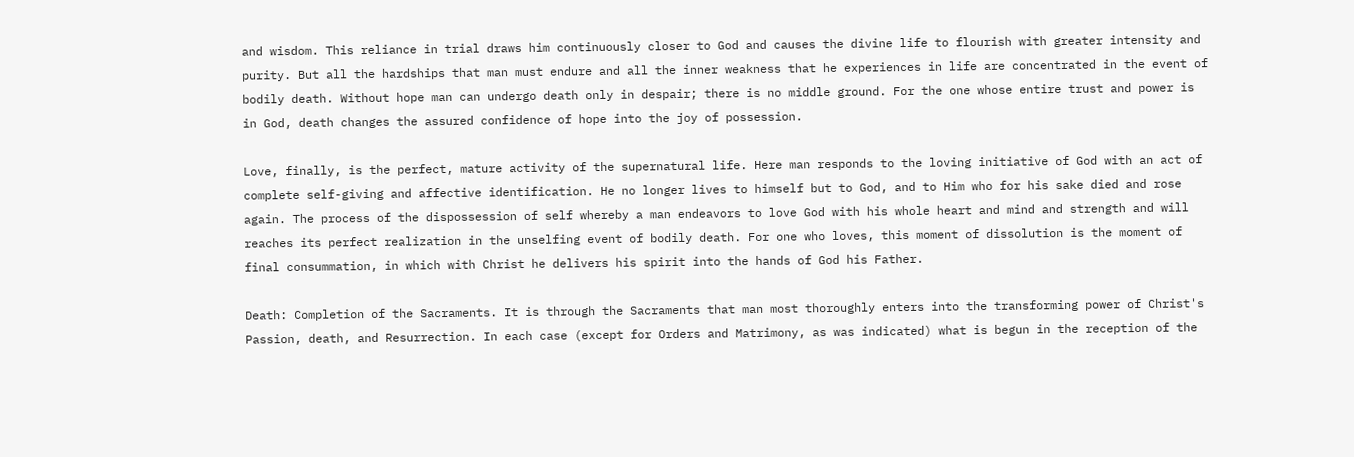and wisdom. This reliance in trial draws him continuously closer to God and causes the divine life to flourish with greater intensity and purity. But all the hardships that man must endure and all the inner weakness that he experiences in life are concentrated in the event of bodily death. Without hope man can undergo death only in despair; there is no middle ground. For the one whose entire trust and power is in God, death changes the assured confidence of hope into the joy of possession.

Love, finally, is the perfect, mature activity of the supernatural life. Here man responds to the loving initiative of God with an act of complete self-giving and affective identification. He no longer lives to himself but to God, and to Him who for his sake died and rose again. The process of the dispossession of self whereby a man endeavors to love God with his whole heart and mind and strength and will reaches its perfect realization in the unselfing event of bodily death. For one who loves, this moment of dissolution is the moment of final consummation, in which with Christ he delivers his spirit into the hands of God his Father.

Death: Completion of the Sacraments. It is through the Sacraments that man most thoroughly enters into the transforming power of Christ's Passion, death, and Resurrection. In each case (except for Orders and Matrimony, as was indicated) what is begun in the reception of the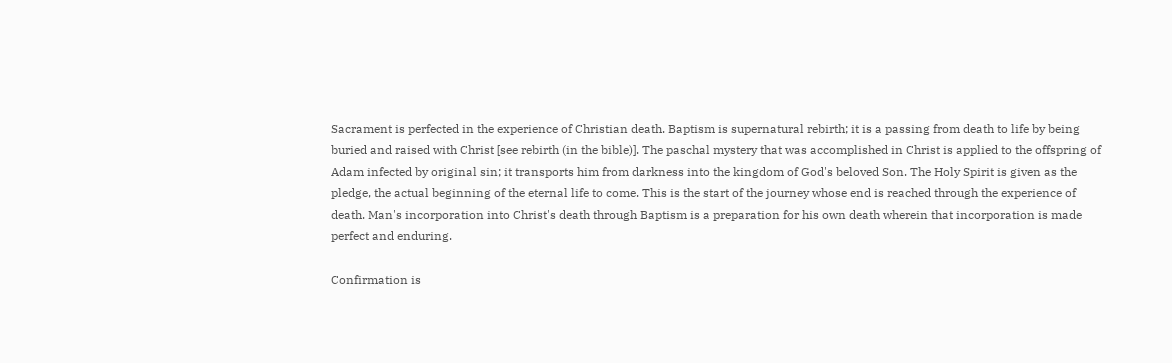Sacrament is perfected in the experience of Christian death. Baptism is supernatural rebirth; it is a passing from death to life by being buried and raised with Christ [see rebirth (in the bible)]. The paschal mystery that was accomplished in Christ is applied to the offspring of Adam infected by original sin; it transports him from darkness into the kingdom of God's beloved Son. The Holy Spirit is given as the pledge, the actual beginning of the eternal life to come. This is the start of the journey whose end is reached through the experience of death. Man's incorporation into Christ's death through Baptism is a preparation for his own death wherein that incorporation is made perfect and enduring.

Confirmation is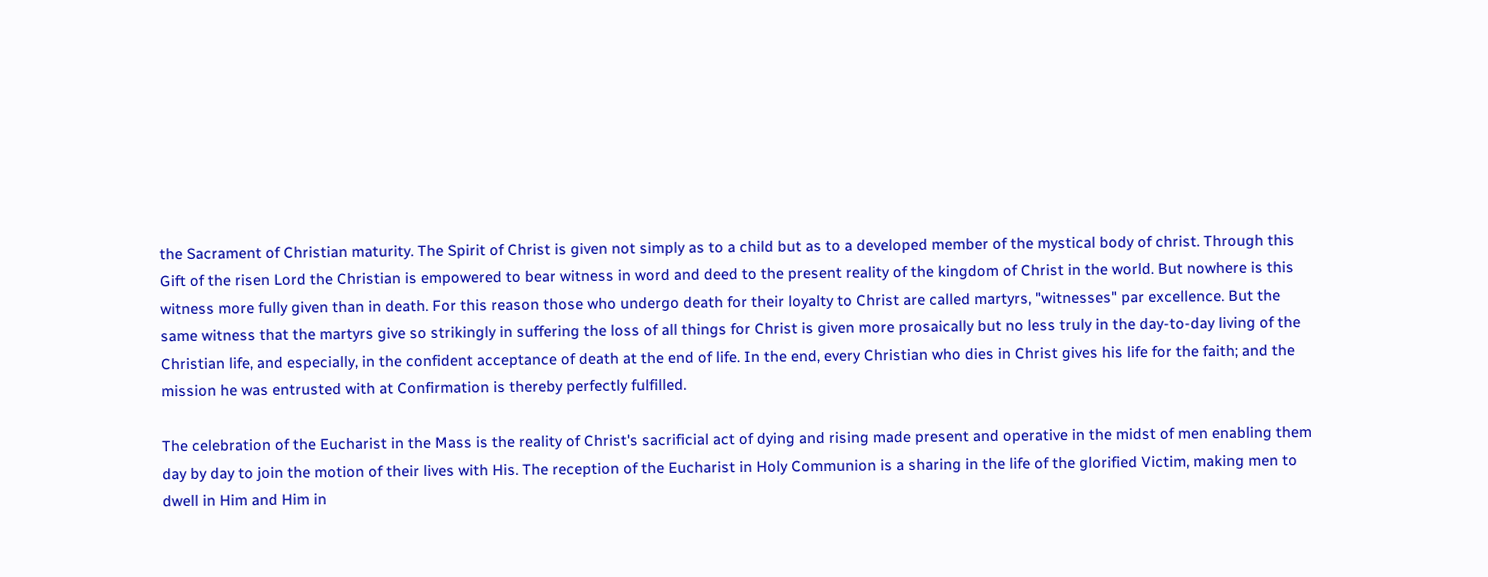the Sacrament of Christian maturity. The Spirit of Christ is given not simply as to a child but as to a developed member of the mystical body of christ. Through this Gift of the risen Lord the Christian is empowered to bear witness in word and deed to the present reality of the kingdom of Christ in the world. But nowhere is this witness more fully given than in death. For this reason those who undergo death for their loyalty to Christ are called martyrs, "witnesses" par excellence. But the same witness that the martyrs give so strikingly in suffering the loss of all things for Christ is given more prosaically but no less truly in the day-to-day living of the Christian life, and especially, in the confident acceptance of death at the end of life. In the end, every Christian who dies in Christ gives his life for the faith; and the mission he was entrusted with at Confirmation is thereby perfectly fulfilled.

The celebration of the Eucharist in the Mass is the reality of Christ's sacrificial act of dying and rising made present and operative in the midst of men enabling them day by day to join the motion of their lives with His. The reception of the Eucharist in Holy Communion is a sharing in the life of the glorified Victim, making men to dwell in Him and Him in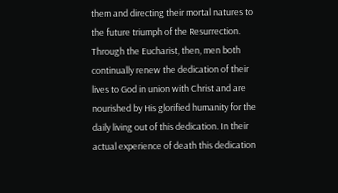them and directing their mortal natures to the future triumph of the Resurrection. Through the Eucharist, then, men both continually renew the dedication of their lives to God in union with Christ and are nourished by His glorified humanity for the daily living out of this dedication. In their actual experience of death this dedication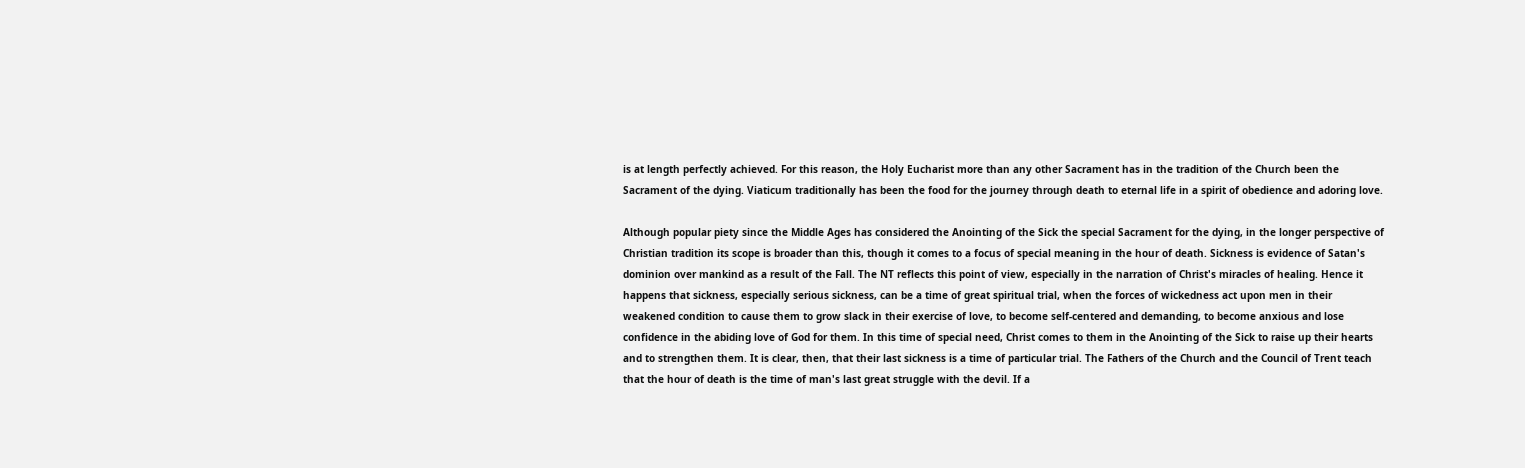is at length perfectly achieved. For this reason, the Holy Eucharist more than any other Sacrament has in the tradition of the Church been the Sacrament of the dying. Viaticum traditionally has been the food for the journey through death to eternal life in a spirit of obedience and adoring love.

Although popular piety since the Middle Ages has considered the Anointing of the Sick the special Sacrament for the dying, in the longer perspective of Christian tradition its scope is broader than this, though it comes to a focus of special meaning in the hour of death. Sickness is evidence of Satan's dominion over mankind as a result of the Fall. The NT reflects this point of view, especially in the narration of Christ's miracles of healing. Hence it happens that sickness, especially serious sickness, can be a time of great spiritual trial, when the forces of wickedness act upon men in their weakened condition to cause them to grow slack in their exercise of love, to become self-centered and demanding, to become anxious and lose confidence in the abiding love of God for them. In this time of special need, Christ comes to them in the Anointing of the Sick to raise up their hearts and to strengthen them. It is clear, then, that their last sickness is a time of particular trial. The Fathers of the Church and the Council of Trent teach that the hour of death is the time of man's last great struggle with the devil. If a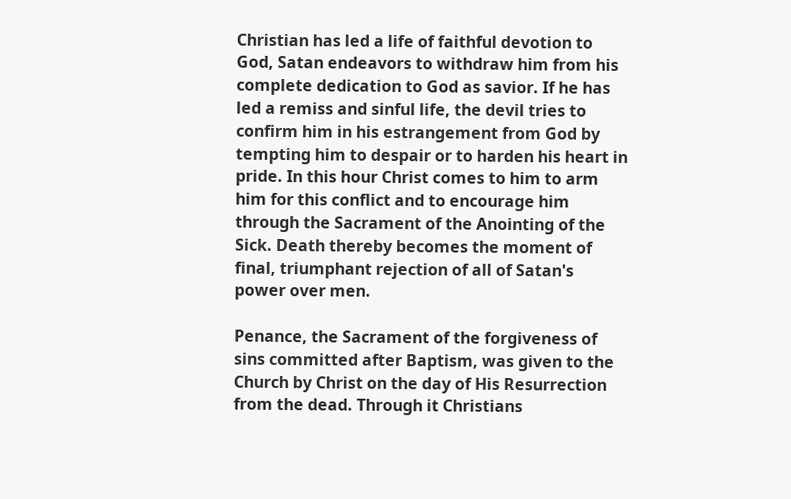Christian has led a life of faithful devotion to God, Satan endeavors to withdraw him from his complete dedication to God as savior. If he has led a remiss and sinful life, the devil tries to confirm him in his estrangement from God by tempting him to despair or to harden his heart in pride. In this hour Christ comes to him to arm him for this conflict and to encourage him through the Sacrament of the Anointing of the Sick. Death thereby becomes the moment of final, triumphant rejection of all of Satan's power over men.

Penance, the Sacrament of the forgiveness of sins committed after Baptism, was given to the Church by Christ on the day of His Resurrection from the dead. Through it Christians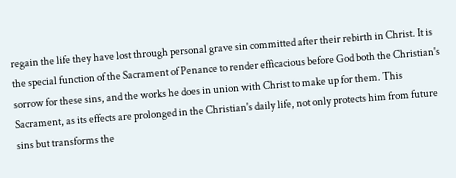regain the life they have lost through personal grave sin committed after their rebirth in Christ. It is the special function of the Sacrament of Penance to render efficacious before God both the Christian's sorrow for these sins, and the works he does in union with Christ to make up for them. This Sacrament, as its effects are prolonged in the Christian's daily life, not only protects him from future sins but transforms the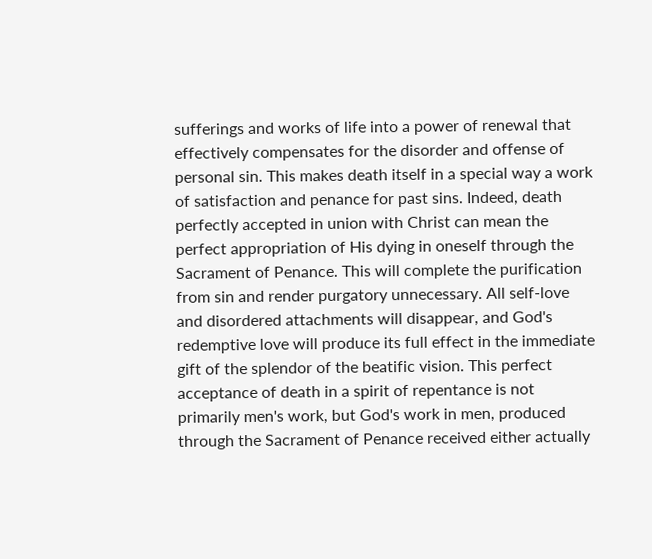sufferings and works of life into a power of renewal that effectively compensates for the disorder and offense of personal sin. This makes death itself in a special way a work of satisfaction and penance for past sins. Indeed, death perfectly accepted in union with Christ can mean the perfect appropriation of His dying in oneself through the Sacrament of Penance. This will complete the purification from sin and render purgatory unnecessary. All self-love and disordered attachments will disappear, and God's redemptive love will produce its full effect in the immediate gift of the splendor of the beatific vision. This perfect acceptance of death in a spirit of repentance is not primarily men's work, but God's work in men, produced through the Sacrament of Penance received either actually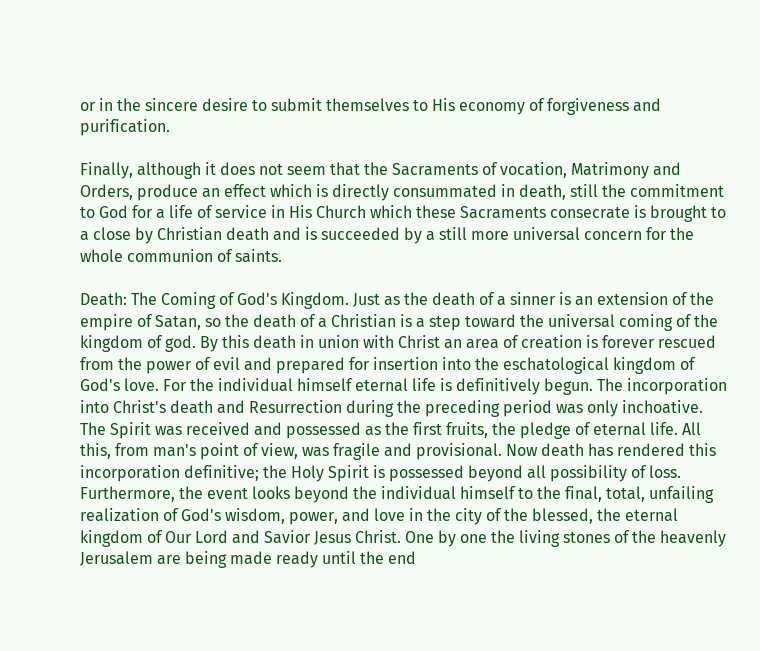or in the sincere desire to submit themselves to His economy of forgiveness and purification.

Finally, although it does not seem that the Sacraments of vocation, Matrimony and Orders, produce an effect which is directly consummated in death, still the commitment to God for a life of service in His Church which these Sacraments consecrate is brought to a close by Christian death and is succeeded by a still more universal concern for the whole communion of saints.

Death: The Coming of God's Kingdom. Just as the death of a sinner is an extension of the empire of Satan, so the death of a Christian is a step toward the universal coming of the kingdom of god. By this death in union with Christ an area of creation is forever rescued from the power of evil and prepared for insertion into the eschatological kingdom of God's love. For the individual himself eternal life is definitively begun. The incorporation into Christ's death and Resurrection during the preceding period was only inchoative. The Spirit was received and possessed as the first fruits, the pledge of eternal life. All this, from man's point of view, was fragile and provisional. Now death has rendered this incorporation definitive; the Holy Spirit is possessed beyond all possibility of loss. Furthermore, the event looks beyond the individual himself to the final, total, unfailing realization of God's wisdom, power, and love in the city of the blessed, the eternal kingdom of Our Lord and Savior Jesus Christ. One by one the living stones of the heavenly Jerusalem are being made ready until the end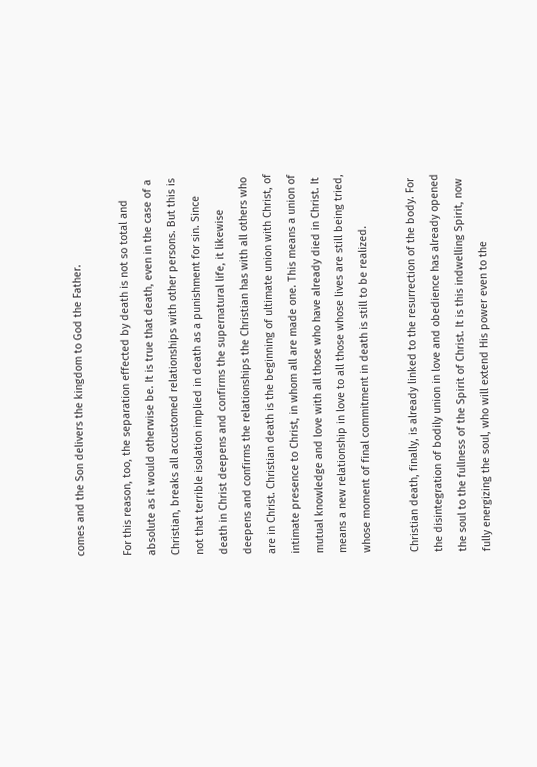comes and the Son delivers the kingdom to God the Father.

For this reason, too, the separation effected by death is not so total and absolute as it would otherwise be. It is true that death, even in the case of a Christian, breaks all accustomed relationships with other persons. But this is not that terrible isolation implied in death as a punishment for sin. Since death in Christ deepens and confirms the supernatural life, it likewise deepens and confirms the relationships the Christian has with all others who are in Christ. Christian death is the beginning of ultimate union with Christ, of intimate presence to Christ, in whom all are made one. This means a union of mutual knowledge and love with all those who have already died in Christ. It means a new relationship in love to all those whose lives are still being tried, whose moment of final commitment in death is still to be realized.

Christian death, finally, is already linked to the resurrection of the body. For the disintegration of bodily union in love and obedience has already opened the soul to the fullness of the Spirit of Christ. It is this indwelling Spirit, now fully energizing the soul, who will extend His power even to the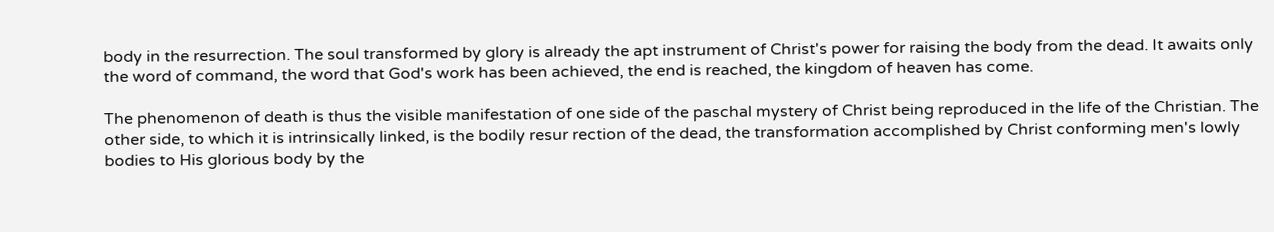body in the resurrection. The soul transformed by glory is already the apt instrument of Christ's power for raising the body from the dead. It awaits only the word of command, the word that God's work has been achieved, the end is reached, the kingdom of heaven has come.

The phenomenon of death is thus the visible manifestation of one side of the paschal mystery of Christ being reproduced in the life of the Christian. The other side, to which it is intrinsically linked, is the bodily resur rection of the dead, the transformation accomplished by Christ conforming men's lowly bodies to His glorious body by the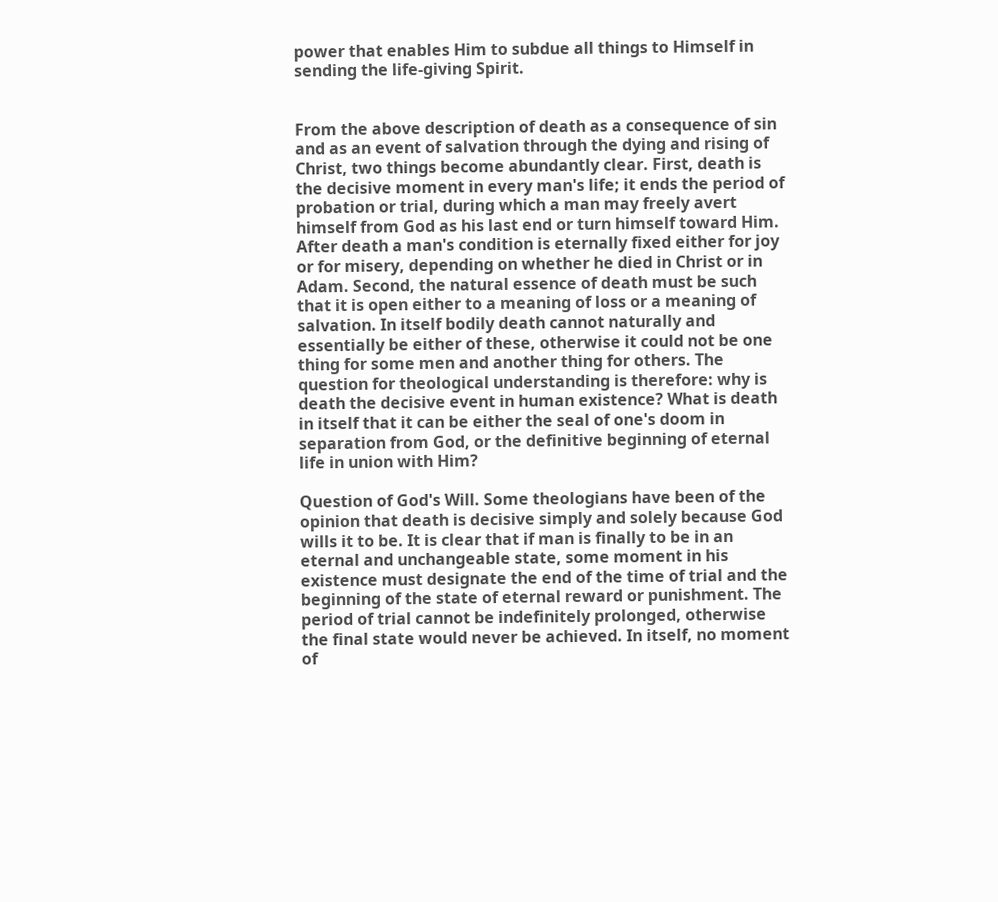power that enables Him to subdue all things to Himself in sending the life-giving Spirit.


From the above description of death as a consequence of sin and as an event of salvation through the dying and rising of Christ, two things become abundantly clear. First, death is the decisive moment in every man's life; it ends the period of probation or trial, during which a man may freely avert himself from God as his last end or turn himself toward Him. After death a man's condition is eternally fixed either for joy or for misery, depending on whether he died in Christ or in Adam. Second, the natural essence of death must be such that it is open either to a meaning of loss or a meaning of salvation. In itself bodily death cannot naturally and essentially be either of these, otherwise it could not be one thing for some men and another thing for others. The question for theological understanding is therefore: why is death the decisive event in human existence? What is death in itself that it can be either the seal of one's doom in separation from God, or the definitive beginning of eternal life in union with Him?

Question of God's Will. Some theologians have been of the opinion that death is decisive simply and solely because God wills it to be. It is clear that if man is finally to be in an eternal and unchangeable state, some moment in his existence must designate the end of the time of trial and the beginning of the state of eternal reward or punishment. The period of trial cannot be indefinitely prolonged, otherwise the final state would never be achieved. In itself, no moment of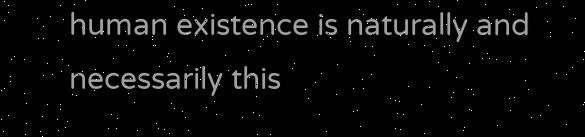human existence is naturally and necessarily this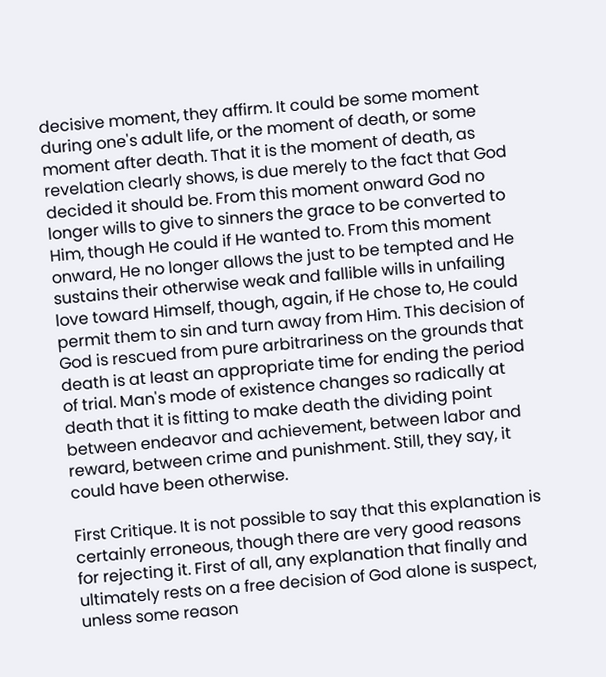decisive moment, they affirm. It could be some moment during one's adult life, or the moment of death, or some moment after death. That it is the moment of death, as revelation clearly shows, is due merely to the fact that God decided it should be. From this moment onward God no longer wills to give to sinners the grace to be converted to Him, though He could if He wanted to. From this moment onward, He no longer allows the just to be tempted and He sustains their otherwise weak and fallible wills in unfailing love toward Himself, though, again, if He chose to, He could permit them to sin and turn away from Him. This decision of God is rescued from pure arbitrariness on the grounds that death is at least an appropriate time for ending the period of trial. Man's mode of existence changes so radically at death that it is fitting to make death the dividing point between endeavor and achievement, between labor and reward, between crime and punishment. Still, they say, it could have been otherwise.

First Critique. It is not possible to say that this explanation is certainly erroneous, though there are very good reasons for rejecting it. First of all, any explanation that finally and ultimately rests on a free decision of God alone is suspect, unless some reason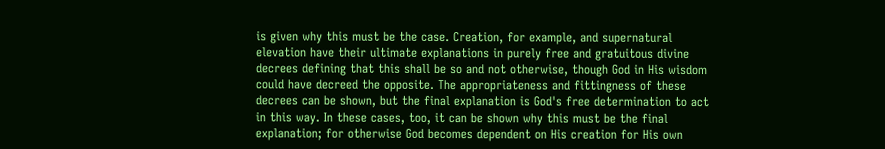is given why this must be the case. Creation, for example, and supernatural elevation have their ultimate explanations in purely free and gratuitous divine decrees defining that this shall be so and not otherwise, though God in His wisdom could have decreed the opposite. The appropriateness and fittingness of these decrees can be shown, but the final explanation is God's free determination to act in this way. In these cases, too, it can be shown why this must be the final explanation; for otherwise God becomes dependent on His creation for His own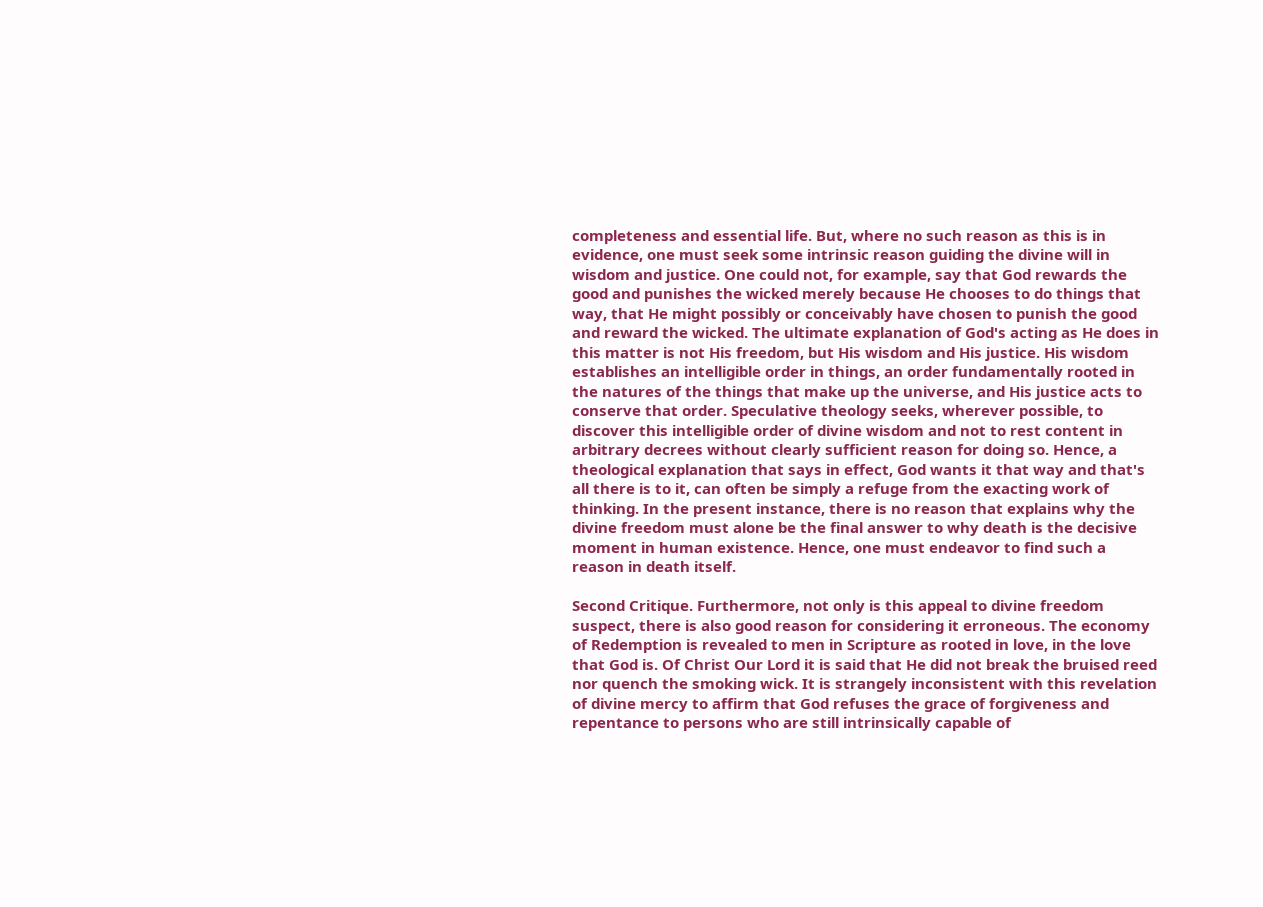completeness and essential life. But, where no such reason as this is in evidence, one must seek some intrinsic reason guiding the divine will in wisdom and justice. One could not, for example, say that God rewards the good and punishes the wicked merely because He chooses to do things that way, that He might possibly or conceivably have chosen to punish the good and reward the wicked. The ultimate explanation of God's acting as He does in this matter is not His freedom, but His wisdom and His justice. His wisdom establishes an intelligible order in things, an order fundamentally rooted in the natures of the things that make up the universe, and His justice acts to conserve that order. Speculative theology seeks, wherever possible, to discover this intelligible order of divine wisdom and not to rest content in arbitrary decrees without clearly sufficient reason for doing so. Hence, a theological explanation that says in effect, God wants it that way and that's all there is to it, can often be simply a refuge from the exacting work of thinking. In the present instance, there is no reason that explains why the divine freedom must alone be the final answer to why death is the decisive moment in human existence. Hence, one must endeavor to find such a reason in death itself.

Second Critique. Furthermore, not only is this appeal to divine freedom suspect, there is also good reason for considering it erroneous. The economy of Redemption is revealed to men in Scripture as rooted in love, in the love that God is. Of Christ Our Lord it is said that He did not break the bruised reed nor quench the smoking wick. It is strangely inconsistent with this revelation of divine mercy to affirm that God refuses the grace of forgiveness and repentance to persons who are still intrinsically capable of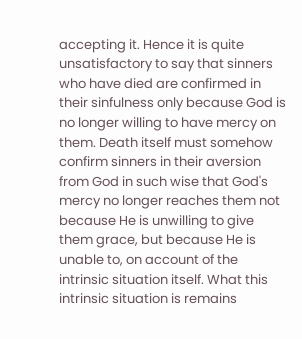accepting it. Hence it is quite unsatisfactory to say that sinners who have died are confirmed in their sinfulness only because God is no longer willing to have mercy on them. Death itself must somehow confirm sinners in their aversion from God in such wise that God's mercy no longer reaches them not because He is unwilling to give them grace, but because He is unable to, on account of the intrinsic situation itself. What this intrinsic situation is remains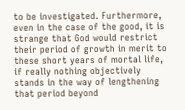to be investigated. Furthermore, even in the case of the good, it is strange that God would restrict their period of growth in merit to these short years of mortal life, if really nothing objectively stands in the way of lengthening that period beyond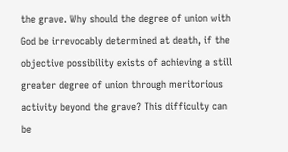the grave. Why should the degree of union with God be irrevocably determined at death, if the objective possibility exists of achieving a still greater degree of union through meritorious activity beyond the grave? This difficulty can be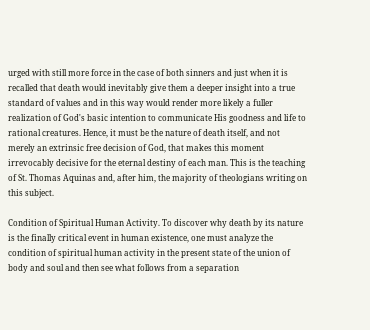urged with still more force in the case of both sinners and just when it is recalled that death would inevitably give them a deeper insight into a true standard of values and in this way would render more likely a fuller realization of God's basic intention to communicate His goodness and life to rational creatures. Hence, it must be the nature of death itself, and not merely an extrinsic free decision of God, that makes this moment irrevocably decisive for the eternal destiny of each man. This is the teaching of St. Thomas Aquinas and, after him, the majority of theologians writing on this subject.

Condition of Spiritual Human Activity. To discover why death by its nature is the finally critical event in human existence, one must analyze the condition of spiritual human activity in the present state of the union of body and soul and then see what follows from a separation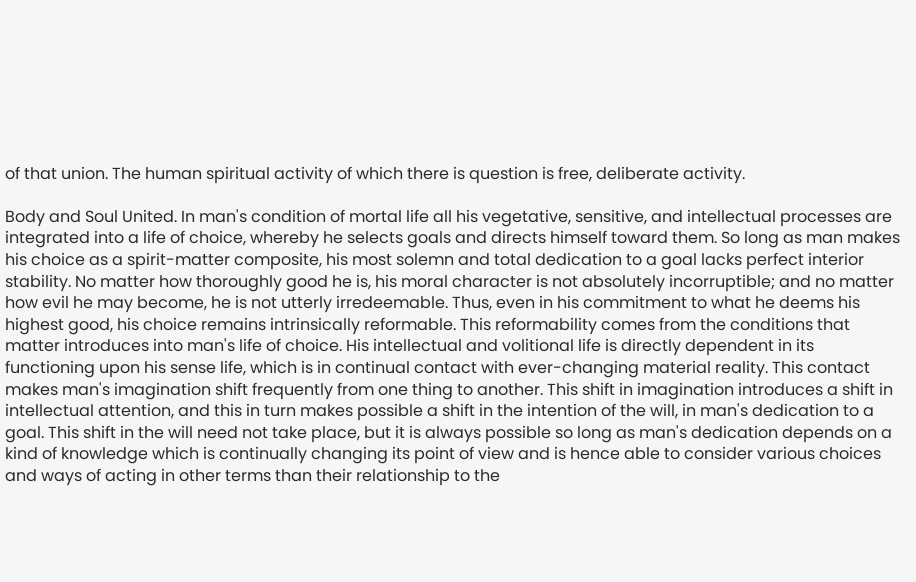of that union. The human spiritual activity of which there is question is free, deliberate activity.

Body and Soul United. In man's condition of mortal life all his vegetative, sensitive, and intellectual processes are integrated into a life of choice, whereby he selects goals and directs himself toward them. So long as man makes his choice as a spirit-matter composite, his most solemn and total dedication to a goal lacks perfect interior stability. No matter how thoroughly good he is, his moral character is not absolutely incorruptible; and no matter how evil he may become, he is not utterly irredeemable. Thus, even in his commitment to what he deems his highest good, his choice remains intrinsically reformable. This reformability comes from the conditions that matter introduces into man's life of choice. His intellectual and volitional life is directly dependent in its functioning upon his sense life, which is in continual contact with ever-changing material reality. This contact makes man's imagination shift frequently from one thing to another. This shift in imagination introduces a shift in intellectual attention, and this in turn makes possible a shift in the intention of the will, in man's dedication to a goal. This shift in the will need not take place, but it is always possible so long as man's dedication depends on a kind of knowledge which is continually changing its point of view and is hence able to consider various choices and ways of acting in other terms than their relationship to the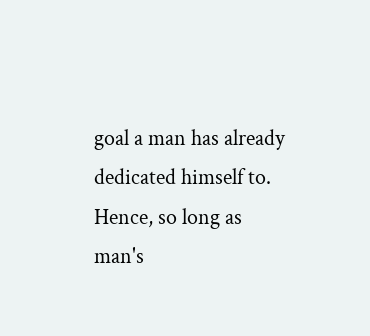goal a man has already dedicated himself to. Hence, so long as man's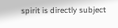spirit is directly subject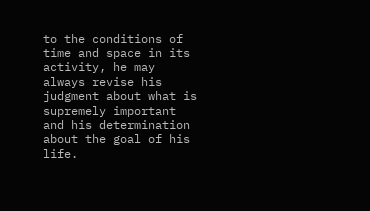to the conditions of time and space in its activity, he may always revise his judgment about what is supremely important and his determination about the goal of his life.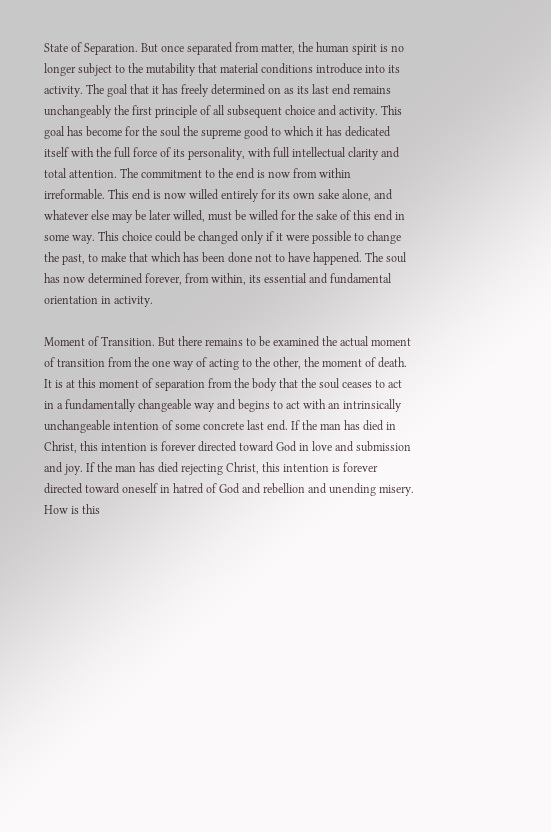State of Separation. But once separated from matter, the human spirit is no longer subject to the mutability that material conditions introduce into its activity. The goal that it has freely determined on as its last end remains unchangeably the first principle of all subsequent choice and activity. This goal has become for the soul the supreme good to which it has dedicated itself with the full force of its personality, with full intellectual clarity and total attention. The commitment to the end is now from within irreformable. This end is now willed entirely for its own sake alone, and whatever else may be later willed, must be willed for the sake of this end in some way. This choice could be changed only if it were possible to change the past, to make that which has been done not to have happened. The soul has now determined forever, from within, its essential and fundamental orientation in activity.

Moment of Transition. But there remains to be examined the actual moment of transition from the one way of acting to the other, the moment of death. It is at this moment of separation from the body that the soul ceases to act in a fundamentally changeable way and begins to act with an intrinsically unchangeable intention of some concrete last end. If the man has died in Christ, this intention is forever directed toward God in love and submission and joy. If the man has died rejecting Christ, this intention is forever directed toward oneself in hatred of God and rebellion and unending misery. How is this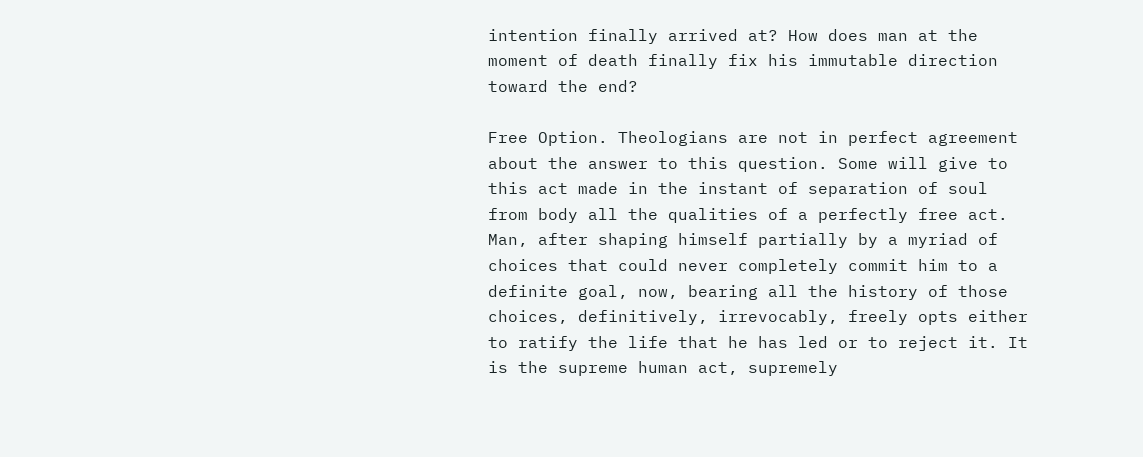intention finally arrived at? How does man at the moment of death finally fix his immutable direction toward the end?

Free Option. Theologians are not in perfect agreement about the answer to this question. Some will give to this act made in the instant of separation of soul from body all the qualities of a perfectly free act. Man, after shaping himself partially by a myriad of choices that could never completely commit him to a definite goal, now, bearing all the history of those choices, definitively, irrevocably, freely opts either to ratify the life that he has led or to reject it. It is the supreme human act, supremely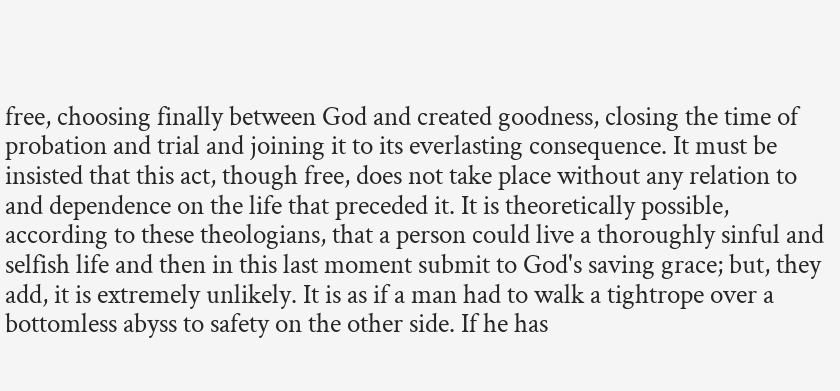free, choosing finally between God and created goodness, closing the time of probation and trial and joining it to its everlasting consequence. It must be insisted that this act, though free, does not take place without any relation to and dependence on the life that preceded it. It is theoretically possible, according to these theologians, that a person could live a thoroughly sinful and selfish life and then in this last moment submit to God's saving grace; but, they add, it is extremely unlikely. It is as if a man had to walk a tightrope over a bottomless abyss to safety on the other side. If he has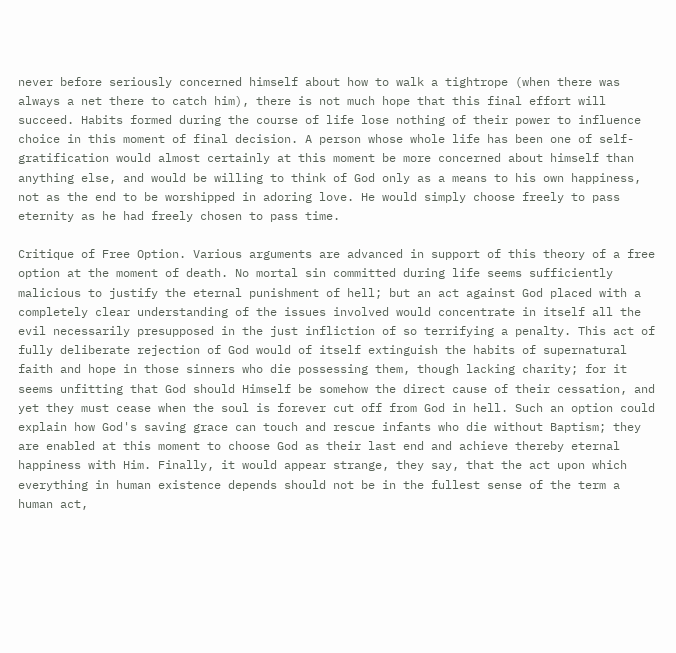never before seriously concerned himself about how to walk a tightrope (when there was always a net there to catch him), there is not much hope that this final effort will succeed. Habits formed during the course of life lose nothing of their power to influence choice in this moment of final decision. A person whose whole life has been one of self-gratification would almost certainly at this moment be more concerned about himself than anything else, and would be willing to think of God only as a means to his own happiness, not as the end to be worshipped in adoring love. He would simply choose freely to pass eternity as he had freely chosen to pass time.

Critique of Free Option. Various arguments are advanced in support of this theory of a free option at the moment of death. No mortal sin committed during life seems sufficiently malicious to justify the eternal punishment of hell; but an act against God placed with a completely clear understanding of the issues involved would concentrate in itself all the evil necessarily presupposed in the just infliction of so terrifying a penalty. This act of fully deliberate rejection of God would of itself extinguish the habits of supernatural faith and hope in those sinners who die possessing them, though lacking charity; for it seems unfitting that God should Himself be somehow the direct cause of their cessation, and yet they must cease when the soul is forever cut off from God in hell. Such an option could explain how God's saving grace can touch and rescue infants who die without Baptism; they are enabled at this moment to choose God as their last end and achieve thereby eternal happiness with Him. Finally, it would appear strange, they say, that the act upon which everything in human existence depends should not be in the fullest sense of the term a human act,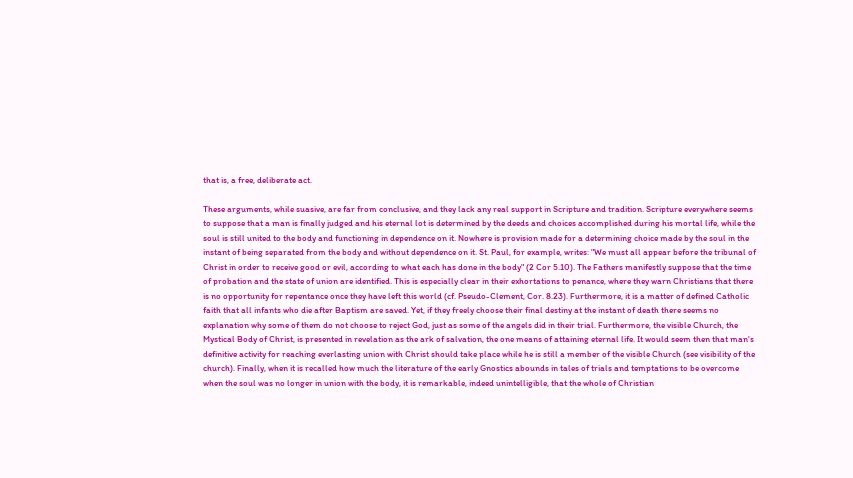that is, a free, deliberate act.

These arguments, while suasive, are far from conclusive, and they lack any real support in Scripture and tradition. Scripture everywhere seems to suppose that a man is finally judged and his eternal lot is determined by the deeds and choices accomplished during his mortal life, while the soul is still united to the body and functioning in dependence on it. Nowhere is provision made for a determining choice made by the soul in the instant of being separated from the body and without dependence on it. St. Paul, for example, writes: "We must all appear before the tribunal of Christ in order to receive good or evil, according to what each has done in the body" (2 Cor 5.10). The Fathers manifestly suppose that the time of probation and the state of union are identified. This is especially clear in their exhortations to penance, where they warn Christians that there is no opportunity for repentance once they have left this world (cf. Pseudo-Clement, Cor. 8.23). Furthermore, it is a matter of defined Catholic faith that all infants who die after Baptism are saved. Yet, if they freely choose their final destiny at the instant of death there seems no explanation why some of them do not choose to reject God, just as some of the angels did in their trial. Furthermore, the visible Church, the Mystical Body of Christ, is presented in revelation as the ark of salvation, the one means of attaining eternal life. It would seem then that man's definitive activity for reaching everlasting union with Christ should take place while he is still a member of the visible Church (see visibility of the church). Finally, when it is recalled how much the literature of the early Gnostics abounds in tales of trials and temptations to be overcome when the soul was no longer in union with the body, it is remarkable, indeed unintelligible, that the whole of Christian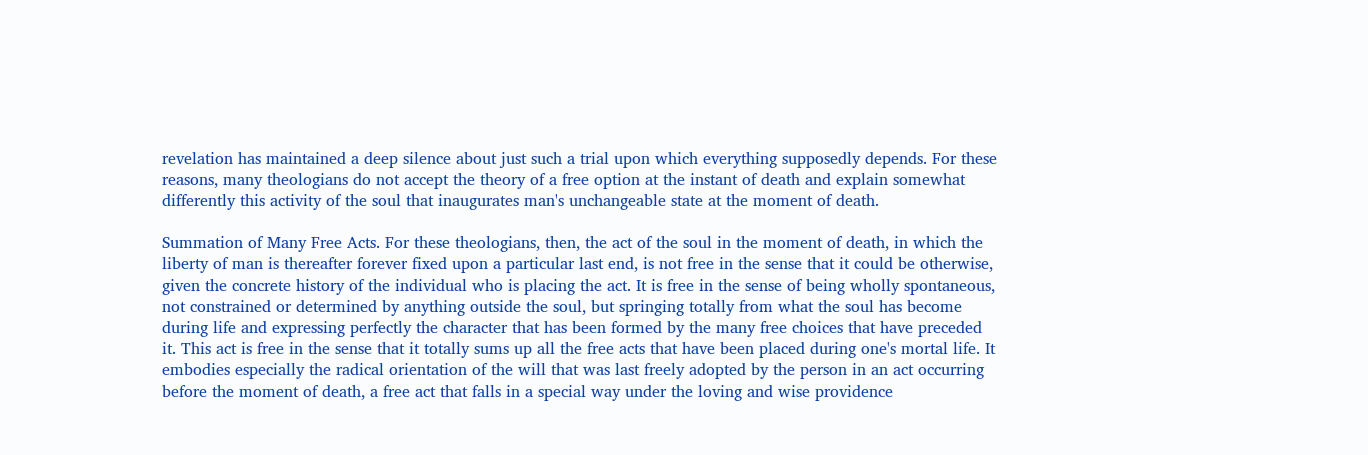revelation has maintained a deep silence about just such a trial upon which everything supposedly depends. For these reasons, many theologians do not accept the theory of a free option at the instant of death and explain somewhat differently this activity of the soul that inaugurates man's unchangeable state at the moment of death.

Summation of Many Free Acts. For these theologians, then, the act of the soul in the moment of death, in which the liberty of man is thereafter forever fixed upon a particular last end, is not free in the sense that it could be otherwise, given the concrete history of the individual who is placing the act. It is free in the sense of being wholly spontaneous, not constrained or determined by anything outside the soul, but springing totally from what the soul has become during life and expressing perfectly the character that has been formed by the many free choices that have preceded it. This act is free in the sense that it totally sums up all the free acts that have been placed during one's mortal life. It embodies especially the radical orientation of the will that was last freely adopted by the person in an act occurring before the moment of death, a free act that falls in a special way under the loving and wise providence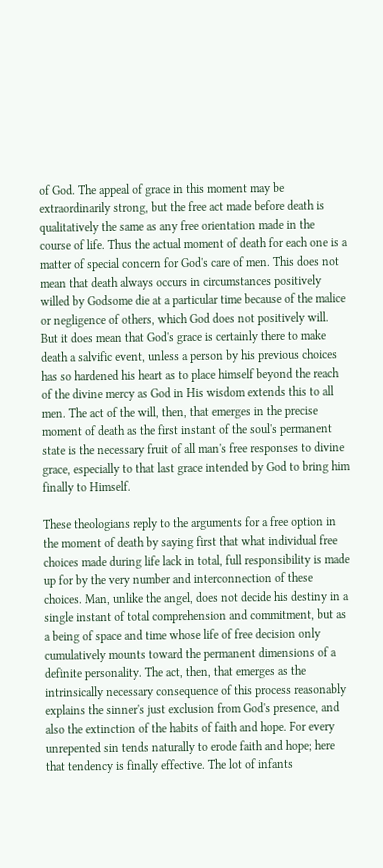of God. The appeal of grace in this moment may be extraordinarily strong, but the free act made before death is qualitatively the same as any free orientation made in the course of life. Thus the actual moment of death for each one is a matter of special concern for God's care of men. This does not mean that death always occurs in circumstances positively willed by Godsome die at a particular time because of the malice or negligence of others, which God does not positively will. But it does mean that God's grace is certainly there to make death a salvific event, unless a person by his previous choices has so hardened his heart as to place himself beyond the reach of the divine mercy as God in His wisdom extends this to all men. The act of the will, then, that emerges in the precise moment of death as the first instant of the soul's permanent state is the necessary fruit of all man's free responses to divine grace, especially to that last grace intended by God to bring him finally to Himself.

These theologians reply to the arguments for a free option in the moment of death by saying first that what individual free choices made during life lack in total, full responsibility is made up for by the very number and interconnection of these choices. Man, unlike the angel, does not decide his destiny in a single instant of total comprehension and commitment, but as a being of space and time whose life of free decision only cumulatively mounts toward the permanent dimensions of a definite personality. The act, then, that emerges as the intrinsically necessary consequence of this process reasonably explains the sinner's just exclusion from God's presence, and also the extinction of the habits of faith and hope. For every unrepented sin tends naturally to erode faith and hope; here that tendency is finally effective. The lot of infants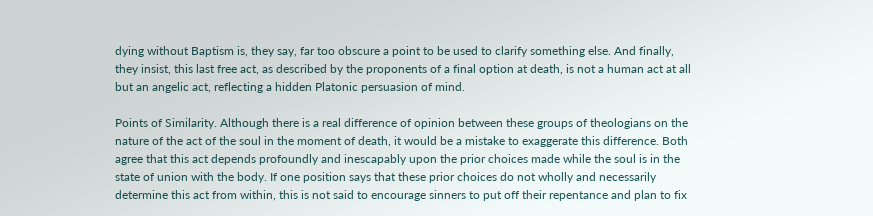dying without Baptism is, they say, far too obscure a point to be used to clarify something else. And finally, they insist, this last free act, as described by the proponents of a final option at death, is not a human act at all but an angelic act, reflecting a hidden Platonic persuasion of mind.

Points of Similarity. Although there is a real difference of opinion between these groups of theologians on the nature of the act of the soul in the moment of death, it would be a mistake to exaggerate this difference. Both agree that this act depends profoundly and inescapably upon the prior choices made while the soul is in the state of union with the body. If one position says that these prior choices do not wholly and necessarily determine this act from within, this is not said to encourage sinners to put off their repentance and plan to fix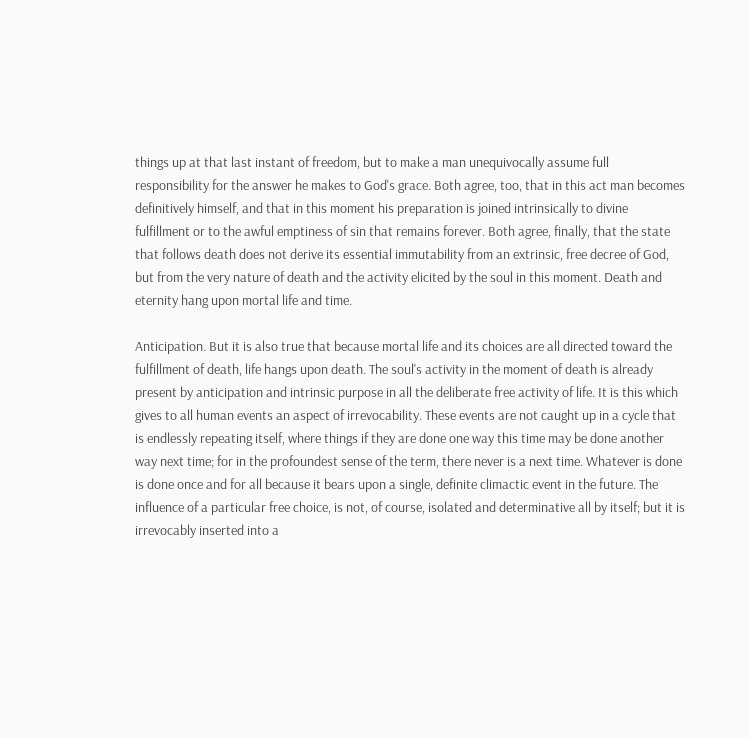things up at that last instant of freedom, but to make a man unequivocally assume full responsibility for the answer he makes to God's grace. Both agree, too, that in this act man becomes definitively himself, and that in this moment his preparation is joined intrinsically to divine fulfillment or to the awful emptiness of sin that remains forever. Both agree, finally, that the state that follows death does not derive its essential immutability from an extrinsic, free decree of God, but from the very nature of death and the activity elicited by the soul in this moment. Death and eternity hang upon mortal life and time.

Anticipation. But it is also true that because mortal life and its choices are all directed toward the fulfillment of death, life hangs upon death. The soul's activity in the moment of death is already present by anticipation and intrinsic purpose in all the deliberate free activity of life. It is this which gives to all human events an aspect of irrevocability. These events are not caught up in a cycle that is endlessly repeating itself, where things if they are done one way this time may be done another way next time; for in the profoundest sense of the term, there never is a next time. Whatever is done is done once and for all because it bears upon a single, definite climactic event in the future. The influence of a particular free choice, is not, of course, isolated and determinative all by itself; but it is irrevocably inserted into a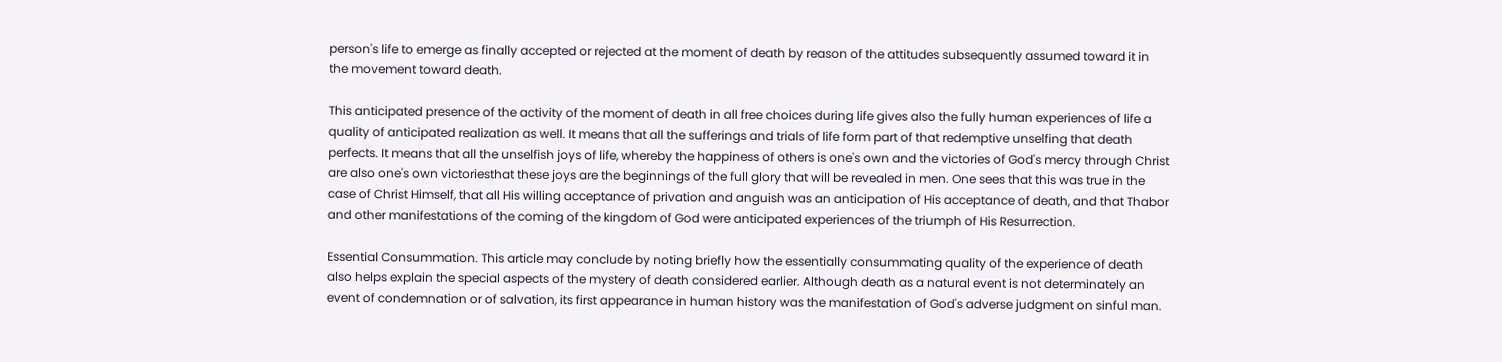person's life to emerge as finally accepted or rejected at the moment of death by reason of the attitudes subsequently assumed toward it in the movement toward death.

This anticipated presence of the activity of the moment of death in all free choices during life gives also the fully human experiences of life a quality of anticipated realization as well. It means that all the sufferings and trials of life form part of that redemptive unselfing that death perfects. It means that all the unselfish joys of life, whereby the happiness of others is one's own and the victories of God's mercy through Christ are also one's own victoriesthat these joys are the beginnings of the full glory that will be revealed in men. One sees that this was true in the case of Christ Himself, that all His willing acceptance of privation and anguish was an anticipation of His acceptance of death, and that Thabor and other manifestations of the coming of the kingdom of God were anticipated experiences of the triumph of His Resurrection.

Essential Consummation. This article may conclude by noting briefly how the essentially consummating quality of the experience of death also helps explain the special aspects of the mystery of death considered earlier. Although death as a natural event is not determinately an event of condemnation or of salvation, its first appearance in human history was the manifestation of God's adverse judgment on sinful man.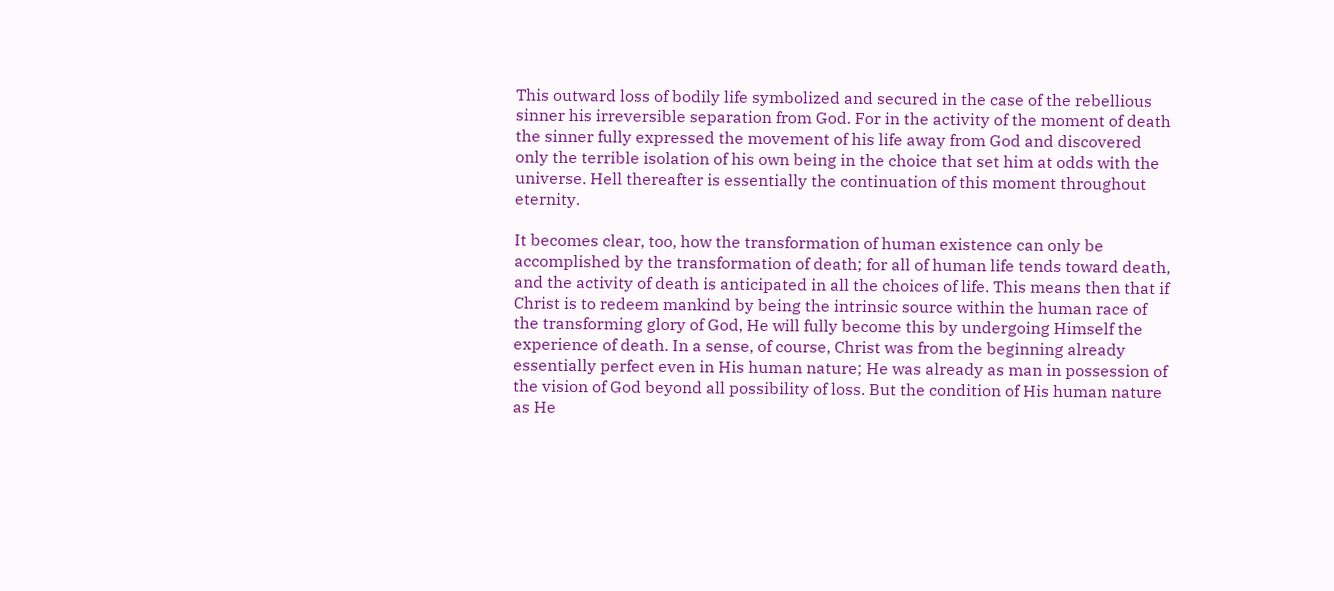This outward loss of bodily life symbolized and secured in the case of the rebellious sinner his irreversible separation from God. For in the activity of the moment of death the sinner fully expressed the movement of his life away from God and discovered only the terrible isolation of his own being in the choice that set him at odds with the universe. Hell thereafter is essentially the continuation of this moment throughout eternity.

It becomes clear, too, how the transformation of human existence can only be accomplished by the transformation of death; for all of human life tends toward death, and the activity of death is anticipated in all the choices of life. This means then that if Christ is to redeem mankind by being the intrinsic source within the human race of the transforming glory of God, He will fully become this by undergoing Himself the experience of death. In a sense, of course, Christ was from the beginning already essentially perfect even in His human nature; He was already as man in possession of the vision of God beyond all possibility of loss. But the condition of His human nature as He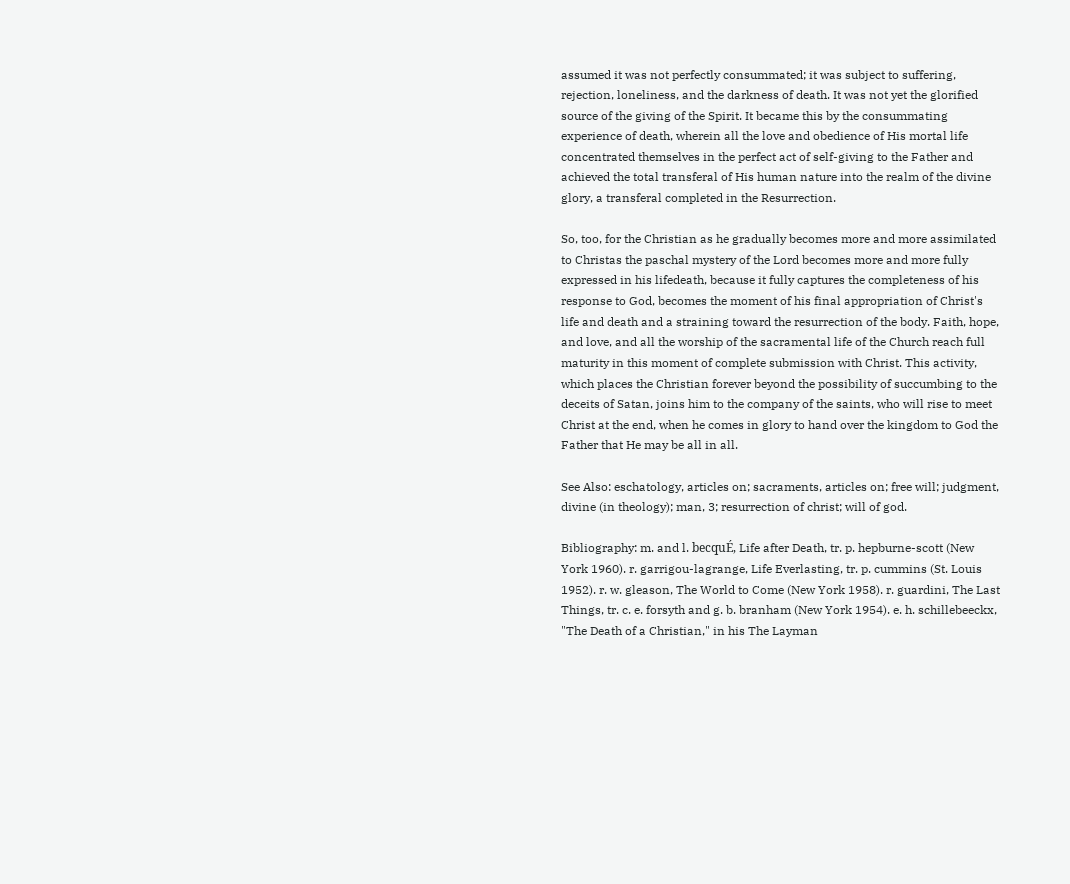assumed it was not perfectly consummated; it was subject to suffering, rejection, loneliness, and the darkness of death. It was not yet the glorified source of the giving of the Spirit. It became this by the consummating experience of death, wherein all the love and obedience of His mortal life concentrated themselves in the perfect act of self-giving to the Father and achieved the total transferal of His human nature into the realm of the divine glory, a transferal completed in the Resurrection.

So, too, for the Christian as he gradually becomes more and more assimilated to Christas the paschal mystery of the Lord becomes more and more fully expressed in his lifedeath, because it fully captures the completeness of his response to God, becomes the moment of his final appropriation of Christ's life and death and a straining toward the resurrection of the body. Faith, hope, and love, and all the worship of the sacramental life of the Church reach full maturity in this moment of complete submission with Christ. This activity, which places the Christian forever beyond the possibility of succumbing to the deceits of Satan, joins him to the company of the saints, who will rise to meet Christ at the end, when he comes in glory to hand over the kingdom to God the Father that He may be all in all.

See Also: eschatology, articles on; sacraments, articles on; free will; judgment, divine (in theology); man, 3; resurrection of christ; will of god.

Bibliography: m. and l. becquÉ, Life after Death, tr. p. hepburne-scott (New York 1960). r. garrigou-lagrange, Life Everlasting, tr. p. cummins (St. Louis 1952). r. w. gleason, The World to Come (New York 1958). r. guardini, The Last Things, tr. c. e. forsyth and g. b. branham (New York 1954). e. h. schillebeeckx, "The Death of a Christian," in his The Layman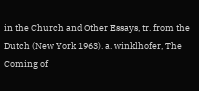in the Church and Other Essays, tr. from the Dutch (New York 1963). a. winklhofer, The Coming of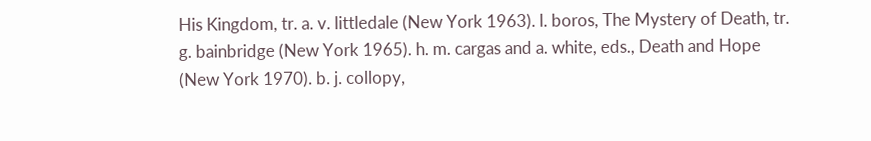His Kingdom, tr. a. v. littledale (New York 1963). l. boros, The Mystery of Death, tr. g. bainbridge (New York 1965). h. m. cargas and a. white, eds., Death and Hope (New York 1970). b. j. collopy,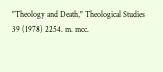"Theology and Death," Theological Studies 39 (1978) 2254. m. mcc.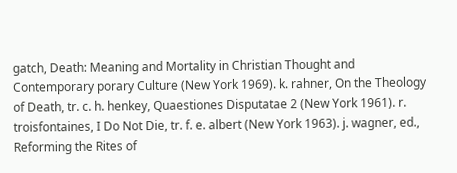gatch, Death: Meaning and Mortality in Christian Thought and Contemporary porary Culture (New York 1969). k. rahner, On the Theology of Death, tr. c. h. henkey, Quaestiones Disputatae 2 (New York 1961). r. troisfontaines, I Do Not Die, tr. f. e. albert (New York 1963). j. wagner, ed., Reforming the Rites of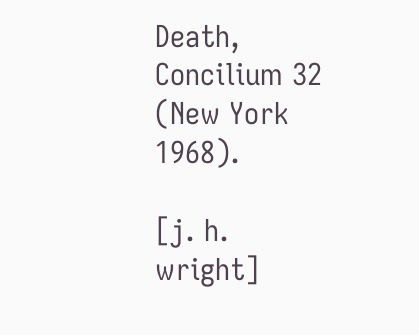Death, Concilium 32 (New York 1968).

[j. h. wright]